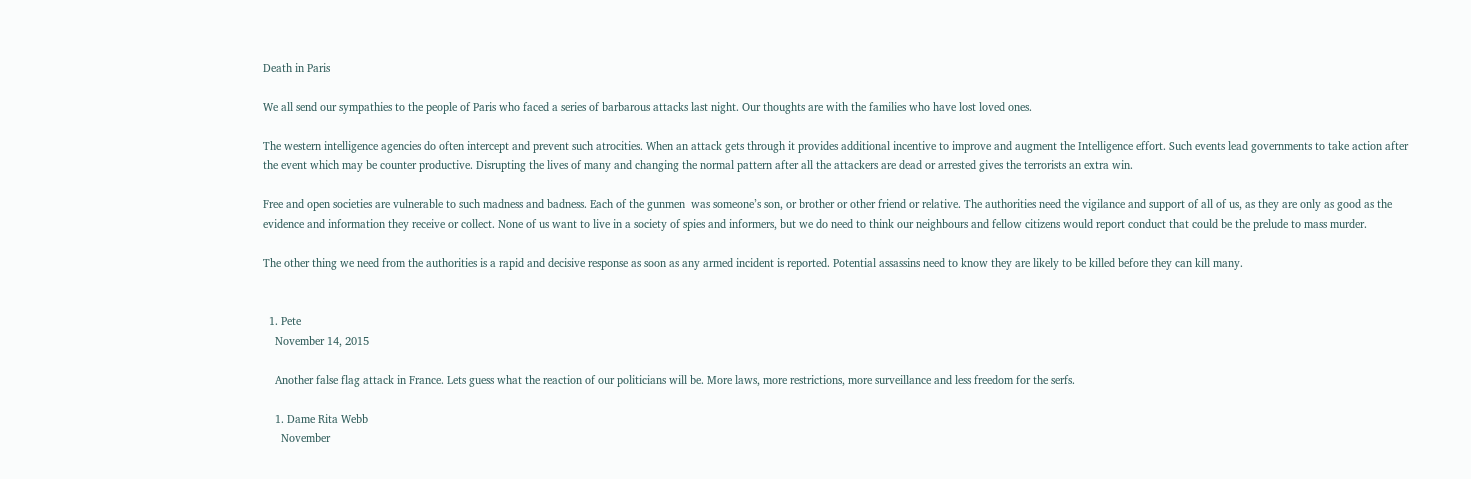Death in Paris

We all send our sympathies to the people of Paris who faced a series of barbarous attacks last night. Our thoughts are with the families who have lost loved ones.

The western intelligence agencies do often intercept and prevent such atrocities. When an attack gets through it provides additional incentive to improve and augment the Intelligence effort. Such events lead governments to take action after the event which may be counter productive. Disrupting the lives of many and changing the normal pattern after all the attackers are dead or arrested gives the terrorists an extra win.

Free and open societies are vulnerable to such madness and badness. Each of the gunmen  was someone’s son, or brother or other friend or relative. The authorities need the vigilance and support of all of us, as they are only as good as the evidence and information they receive or collect. None of us want to live in a society of spies and informers, but we do need to think our neighbours and fellow citizens would report conduct that could be the prelude to mass murder.

The other thing we need from the authorities is a rapid and decisive response as soon as any armed incident is reported. Potential assassins need to know they are likely to be killed before they can kill many.


  1. Pete
    November 14, 2015

    Another false flag attack in France. Lets guess what the reaction of our politicians will be. More laws, more restrictions, more surveillance and less freedom for the serfs.

    1. Dame Rita Webb
      November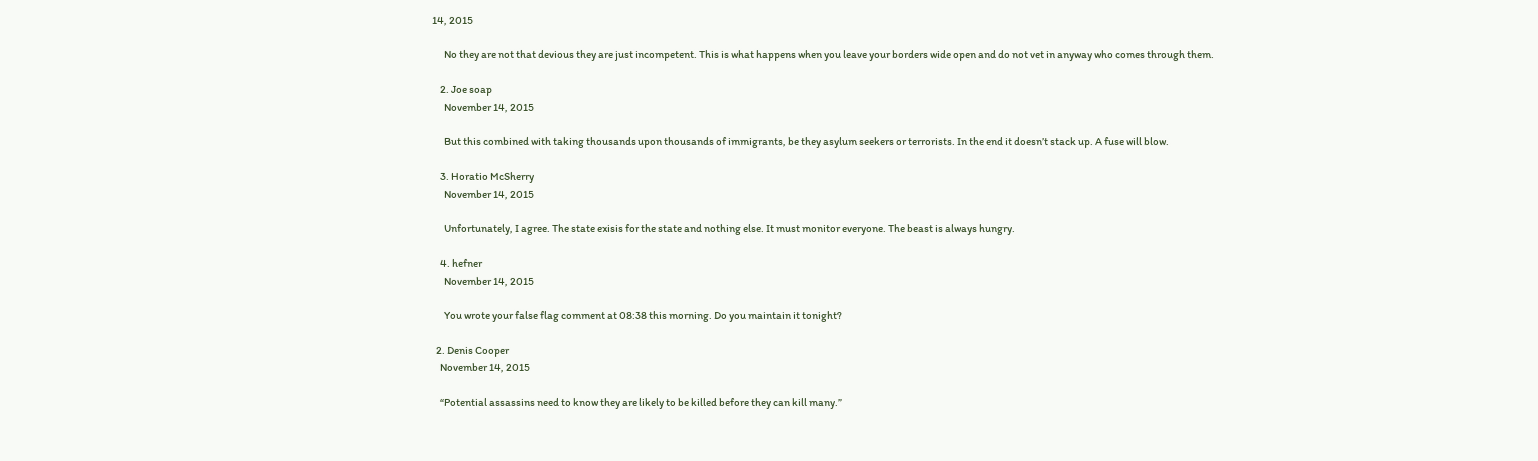14, 2015

      No they are not that devious they are just incompetent. This is what happens when you leave your borders wide open and do not vet in anyway who comes through them.

    2. Joe soap
      November 14, 2015

      But this combined with taking thousands upon thousands of immigrants, be they asylum seekers or terrorists. In the end it doesn’t stack up. A fuse will blow.

    3. Horatio McSherry
      November 14, 2015

      Unfortunately, I agree. The state exisis for the state and nothing else. It must monitor everyone. The beast is always hungry.

    4. hefner
      November 14, 2015

      You wrote your false flag comment at 08:38 this morning. Do you maintain it tonight?

  2. Denis Cooper
    November 14, 2015

    “Potential assassins need to know they are likely to be killed before they can kill many.”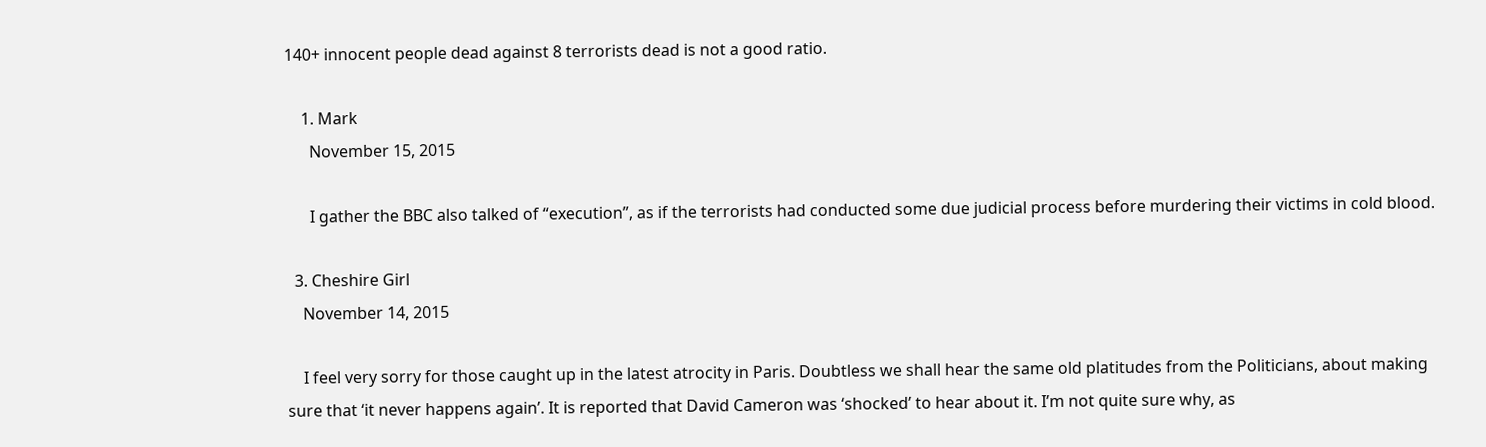140+ innocent people dead against 8 terrorists dead is not a good ratio.

    1. Mark
      November 15, 2015

      I gather the BBC also talked of “execution”, as if the terrorists had conducted some due judicial process before murdering their victims in cold blood.

  3. Cheshire Girl
    November 14, 2015

    I feel very sorry for those caught up in the latest atrocity in Paris. Doubtless we shall hear the same old platitudes from the Politicians, about making sure that ‘it never happens again’. It is reported that David Cameron was ‘shocked’ to hear about it. I’m not quite sure why, as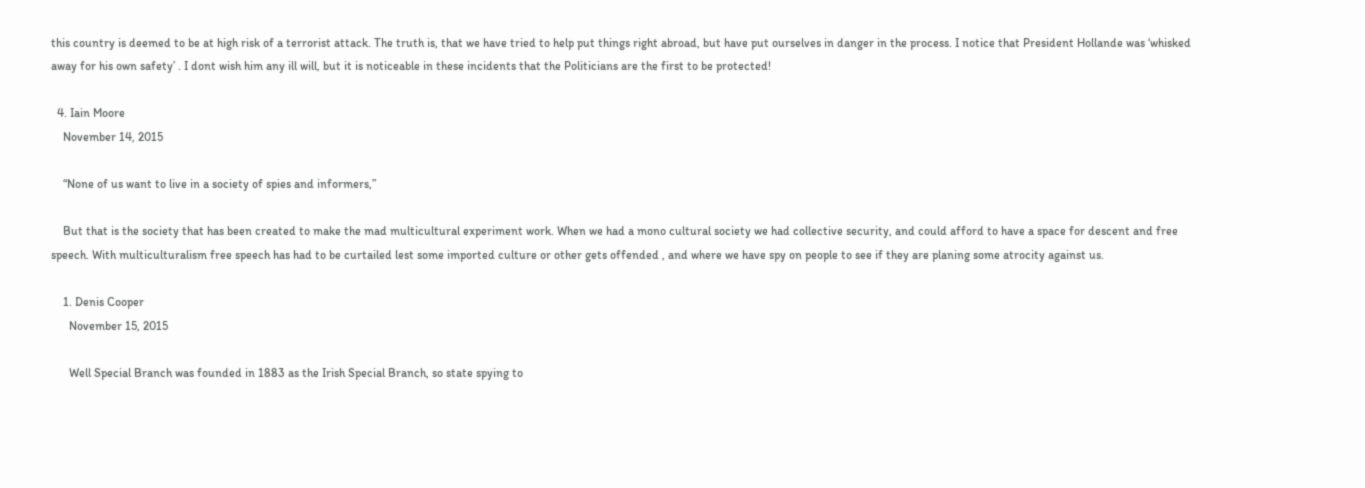this country is deemed to be at high risk of a terrorist attack. The truth is, that we have tried to help put things right abroad, but have put ourselves in danger in the process. I notice that President Hollande was ‘whisked away for his own safety’ . I dont wish him any ill will, but it is noticeable in these incidents that the Politicians are the first to be protected!

  4. Iain Moore
    November 14, 2015

    “None of us want to live in a society of spies and informers,”

    But that is the society that has been created to make the mad multicultural experiment work. When we had a mono cultural society we had collective security, and could afford to have a space for descent and free speech. With multiculturalism free speech has had to be curtailed lest some imported culture or other gets offended , and where we have spy on people to see if they are planing some atrocity against us.

    1. Denis Cooper
      November 15, 2015

      Well Special Branch was founded in 1883 as the Irish Special Branch, so state spying to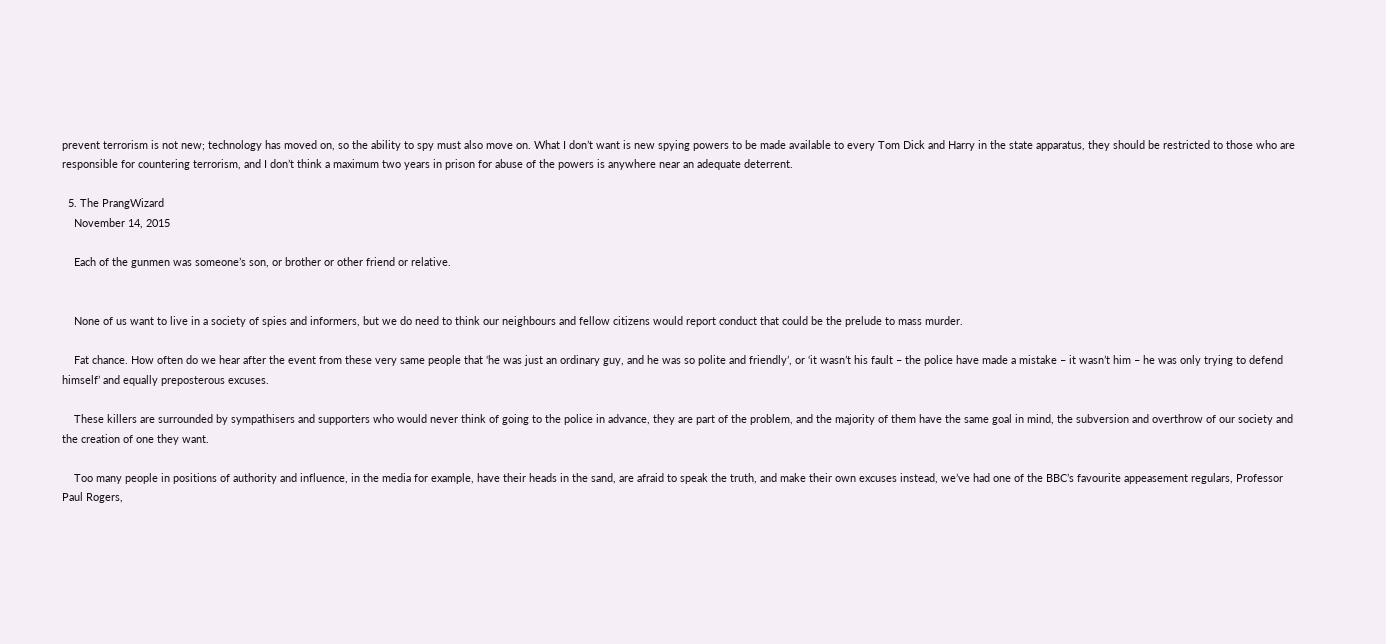prevent terrorism is not new; technology has moved on, so the ability to spy must also move on. What I don’t want is new spying powers to be made available to every Tom Dick and Harry in the state apparatus, they should be restricted to those who are responsible for countering terrorism, and I don’t think a maximum two years in prison for abuse of the powers is anywhere near an adequate deterrent.

  5. The PrangWizard
    November 14, 2015

    Each of the gunmen was someone’s son, or brother or other friend or relative.


    None of us want to live in a society of spies and informers, but we do need to think our neighbours and fellow citizens would report conduct that could be the prelude to mass murder.

    Fat chance. How often do we hear after the event from these very same people that ‘he was just an ordinary guy, and he was so polite and friendly’, or ‘it wasn’t his fault – the police have made a mistake – it wasn’t him – he was only trying to defend himself’ and equally preposterous excuses.

    These killers are surrounded by sympathisers and supporters who would never think of going to the police in advance, they are part of the problem, and the majority of them have the same goal in mind, the subversion and overthrow of our society and the creation of one they want.

    Too many people in positions of authority and influence, in the media for example, have their heads in the sand, are afraid to speak the truth, and make their own excuses instead, we’ve had one of the BBC’s favourite appeasement regulars, Professor Paul Rogers,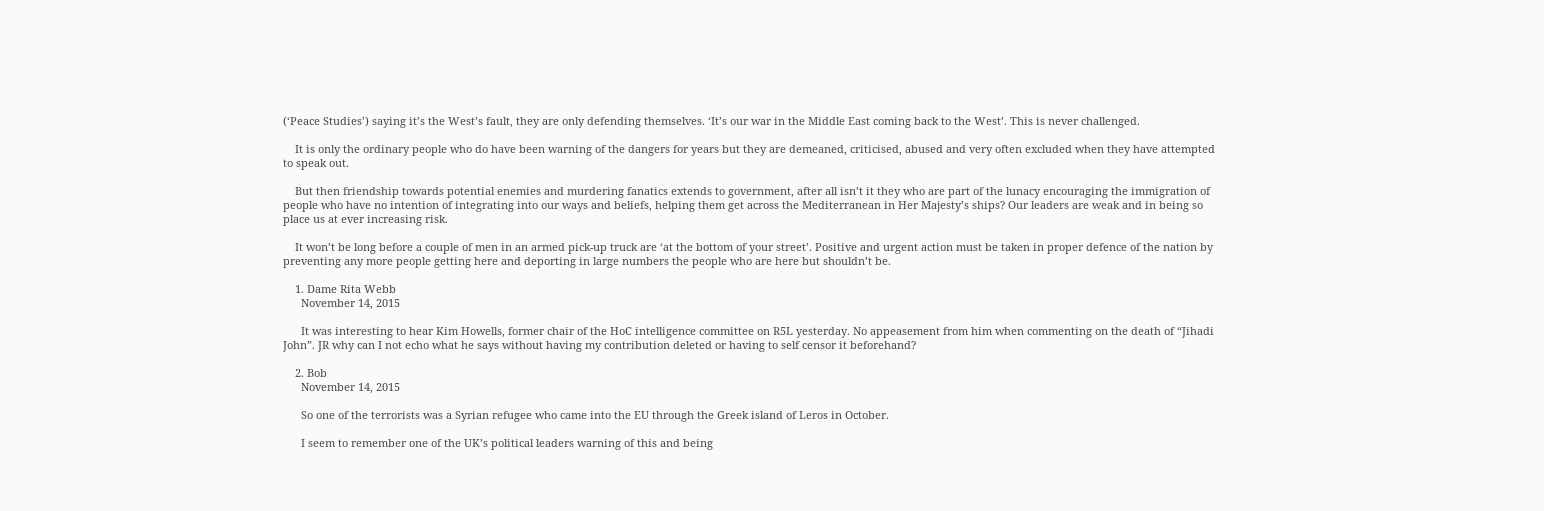(‘Peace Studies’) saying it’s the West’s fault, they are only defending themselves. ‘It’s our war in the Middle East coming back to the West’. This is never challenged.

    It is only the ordinary people who do have been warning of the dangers for years but they are demeaned, criticised, abused and very often excluded when they have attempted to speak out.

    But then friendship towards potential enemies and murdering fanatics extends to government, after all isn’t it they who are part of the lunacy encouraging the immigration of people who have no intention of integrating into our ways and beliefs, helping them get across the Mediterranean in Her Majesty’s ships? Our leaders are weak and in being so place us at ever increasing risk.

    It won’t be long before a couple of men in an armed pick-up truck are ‘at the bottom of your street’. Positive and urgent action must be taken in proper defence of the nation by preventing any more people getting here and deporting in large numbers the people who are here but shouldn’t be.

    1. Dame Rita Webb
      November 14, 2015

      It was interesting to hear Kim Howells, former chair of the HoC intelligence committee on R5L yesterday. No appeasement from him when commenting on the death of “Jihadi John”. JR why can I not echo what he says without having my contribution deleted or having to self censor it beforehand?

    2. Bob
      November 14, 2015

      So one of the terrorists was a Syrian refugee who came into the EU through the Greek island of Leros in October.

      I seem to remember one of the UK’s political leaders warning of this and being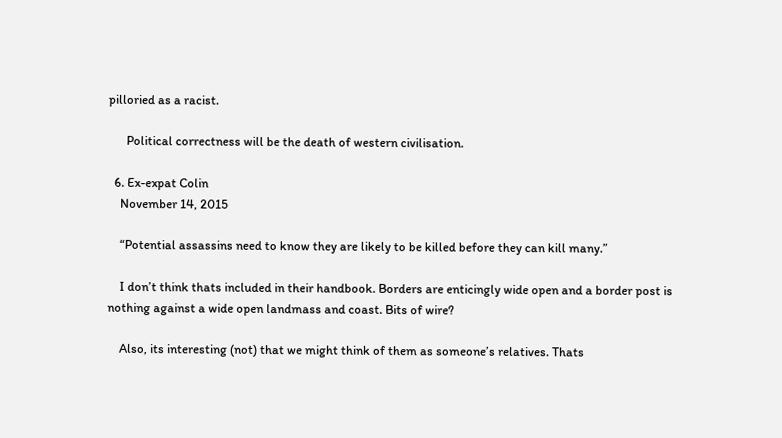pilloried as a racist.

      Political correctness will be the death of western civilisation.

  6. Ex-expat Colin
    November 14, 2015

    “Potential assassins need to know they are likely to be killed before they can kill many.”

    I don’t think thats included in their handbook. Borders are enticingly wide open and a border post is nothing against a wide open landmass and coast. Bits of wire?

    Also, its interesting (not) that we might think of them as someone’s relatives. Thats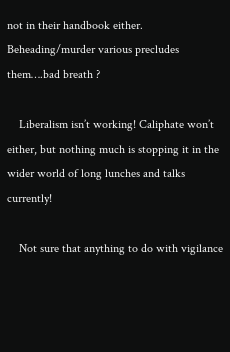not in their handbook either. Beheading/murder various precludes them….bad breath ?

    Liberalism isn’t working! Caliphate won’t either, but nothing much is stopping it in the wider world of long lunches and talks currently!

    Not sure that anything to do with vigilance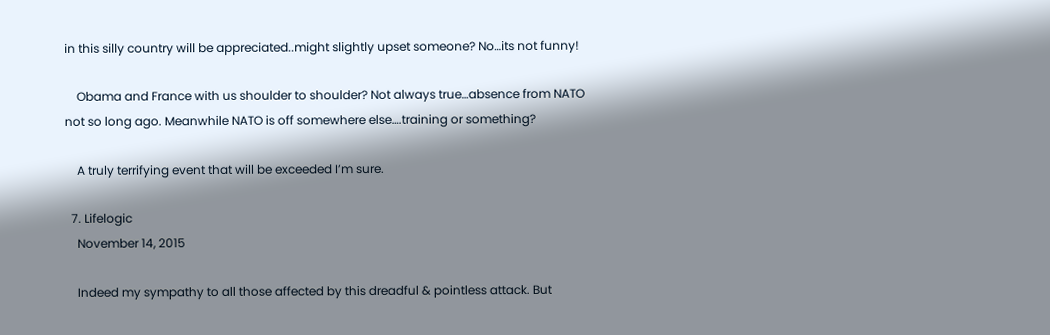in this silly country will be appreciated..might slightly upset someone? No…its not funny!

    Obama and France with us shoulder to shoulder? Not always true…absence from NATO not so long ago. Meanwhile NATO is off somewhere else….training or something?

    A truly terrifying event that will be exceeded I’m sure.

  7. Lifelogic
    November 14, 2015

    Indeed my sympathy to all those affected by this dreadful & pointless attack. But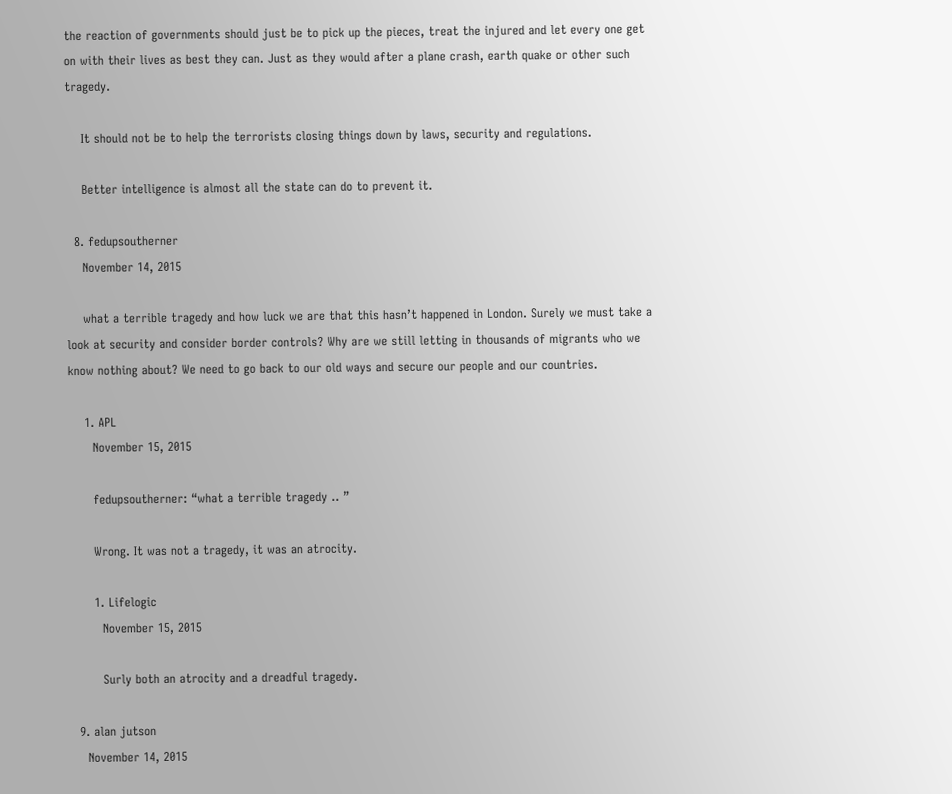the reaction of governments should just be to pick up the pieces, treat the injured and let every one get on with their lives as best they can. Just as they would after a plane crash, earth quake or other such tragedy.

    It should not be to help the terrorists closing things down by laws, security and regulations.

    Better intelligence is almost all the state can do to prevent it.

  8. fedupsoutherner
    November 14, 2015

    what a terrible tragedy and how luck we are that this hasn’t happened in London. Surely we must take a look at security and consider border controls? Why are we still letting in thousands of migrants who we know nothing about? We need to go back to our old ways and secure our people and our countries.

    1. APL
      November 15, 2015

      fedupsoutherner: “what a terrible tragedy .. ”

      Wrong. It was not a tragedy, it was an atrocity.

      1. Lifelogic
        November 15, 2015

        Surly both an atrocity and a dreadful tragedy.

  9. alan jutson
    November 14, 2015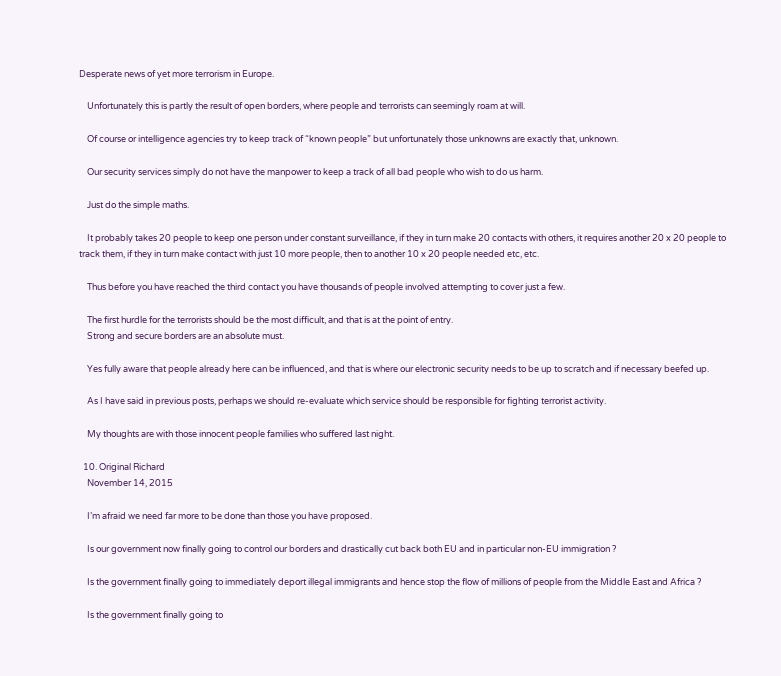Desperate news of yet more terrorism in Europe.

    Unfortunately this is partly the result of open borders, where people and terrorists can seemingly roam at will.

    Of course or intelligence agencies try to keep track of “known people” but unfortunately those unknowns are exactly that, unknown.

    Our security services simply do not have the manpower to keep a track of all bad people who wish to do us harm.

    Just do the simple maths.

    It probably takes 20 people to keep one person under constant surveillance, if they in turn make 20 contacts with others, it requires another 20 x 20 people to track them, if they in turn make contact with just 10 more people, then to another 10 x 20 people needed etc, etc.

    Thus before you have reached the third contact you have thousands of people involved attempting to cover just a few.

    The first hurdle for the terrorists should be the most difficult, and that is at the point of entry.
    Strong and secure borders are an absolute must.

    Yes fully aware that people already here can be influenced, and that is where our electronic security needs to be up to scratch and if necessary beefed up.

    As I have said in previous posts, perhaps we should re-evaluate which service should be responsible for fighting terrorist activity.

    My thoughts are with those innocent people families who suffered last night.

  10. Original Richard
    November 14, 2015

    I’m afraid we need far more to be done than those you have proposed.

    Is our government now finally going to control our borders and drastically cut back both EU and in particular non-EU immigration ?

    Is the government finally going to immediately deport illegal immigrants and hence stop the flow of millions of people from the Middle East and Africa ?

    Is the government finally going to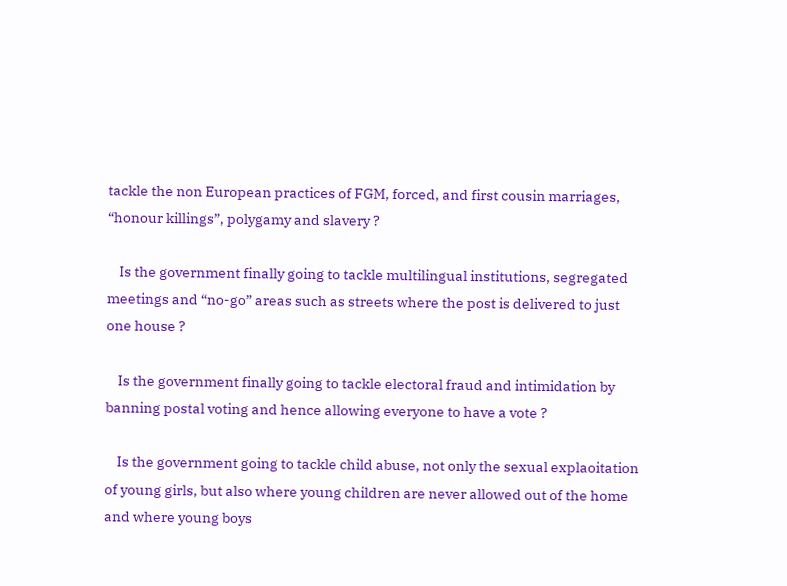tackle the non European practices of FGM, forced, and first cousin marriages, “honour killings”, polygamy and slavery ?

    Is the government finally going to tackle multilingual institutions, segregated meetings and “no-go” areas such as streets where the post is delivered to just one house ?

    Is the government finally going to tackle electoral fraud and intimidation by banning postal voting and hence allowing everyone to have a vote ?

    Is the government going to tackle child abuse, not only the sexual explaoitation of young girls, but also where young children are never allowed out of the home and where young boys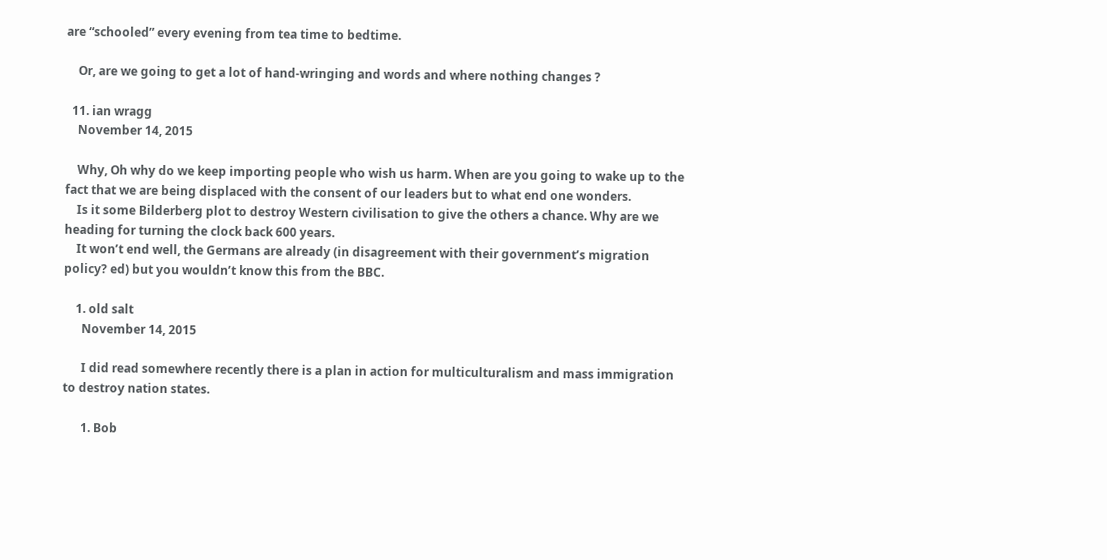are “schooled” every evening from tea time to bedtime.

    Or, are we going to get a lot of hand-wringing and words and where nothing changes ?

  11. ian wragg
    November 14, 2015

    Why, Oh why do we keep importing people who wish us harm. When are you going to wake up to the fact that we are being displaced with the consent of our leaders but to what end one wonders.
    Is it some Bilderberg plot to destroy Western civilisation to give the others a chance. Why are we heading for turning the clock back 600 years.
    It won’t end well, the Germans are already (in disagreement with their government’s migration policy? ed) but you wouldn’t know this from the BBC.

    1. old salt
      November 14, 2015

      I did read somewhere recently there is a plan in action for multiculturalism and mass immigration to destroy nation states.

      1. Bob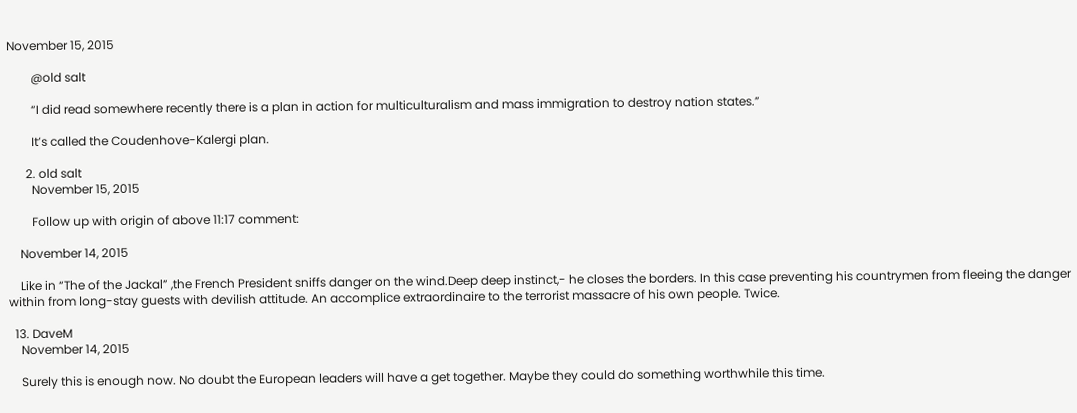November 15, 2015

        @old salt

        “I did read somewhere recently there is a plan in action for multiculturalism and mass immigration to destroy nation states.”

        It’s called the Coudenhove-Kalergi plan.

      2. old salt
        November 15, 2015

        Follow up with origin of above 11:17 comment:

    November 14, 2015

    Like in “The of the Jackal” ,the French President sniffs danger on the wind.Deep deep instinct,- he closes the borders. In this case preventing his countrymen from fleeing the danger within from long-stay guests with devilish attitude. An accomplice extraordinaire to the terrorist massacre of his own people. Twice.

  13. DaveM
    November 14, 2015

    Surely this is enough now. No doubt the European leaders will have a get together. Maybe they could do something worthwhile this time.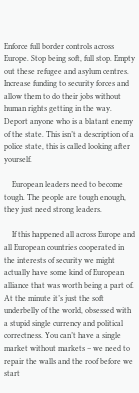Enforce full border controls across Europe. Stop being soft, full stop. Empty out these refugee and asylum centres. Increase funding to security forces and allow them to do their jobs without human rights getting in the way. Deport anyone who is a blatant enemy of the state. This isn’t a description of a police state, this is called looking after yourself.

    European leaders need to become tough. The people are tough enough, they just need strong leaders.

    If this happened all across Europe and all European countries cooperated in the interests of security we might actually have some kind of European alliance that was worth being a part of. At the minute it’s just the soft underbelly of the world, obsessed with a stupid single currency and political correctness. You can’t have a single market without markets – we need to repair the walls and the roof before we start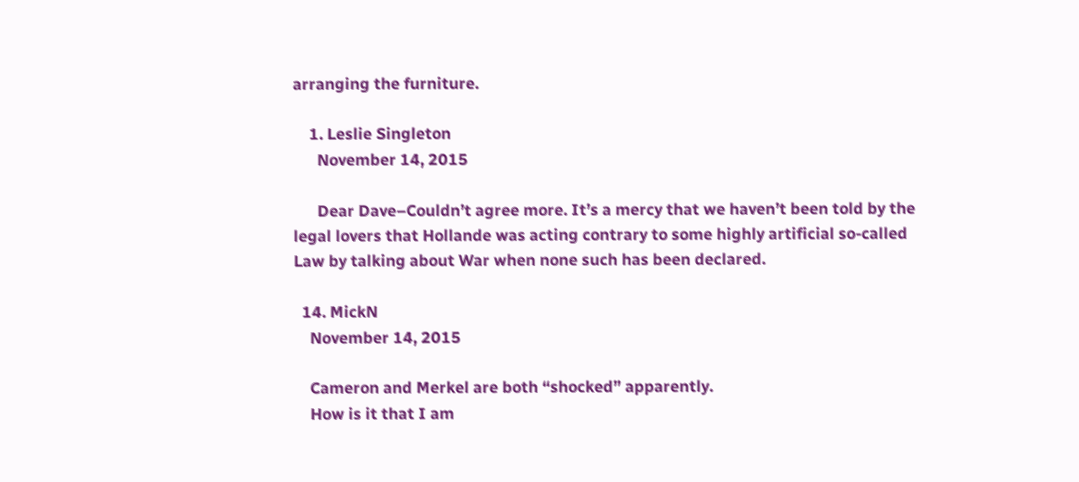arranging the furniture.

    1. Leslie Singleton
      November 14, 2015

      Dear Dave–Couldn’t agree more. It’s a mercy that we haven’t been told by the legal lovers that Hollande was acting contrary to some highly artificial so-called Law by talking about War when none such has been declared.

  14. MickN
    November 14, 2015

    Cameron and Merkel are both “shocked” apparently.
    How is it that I am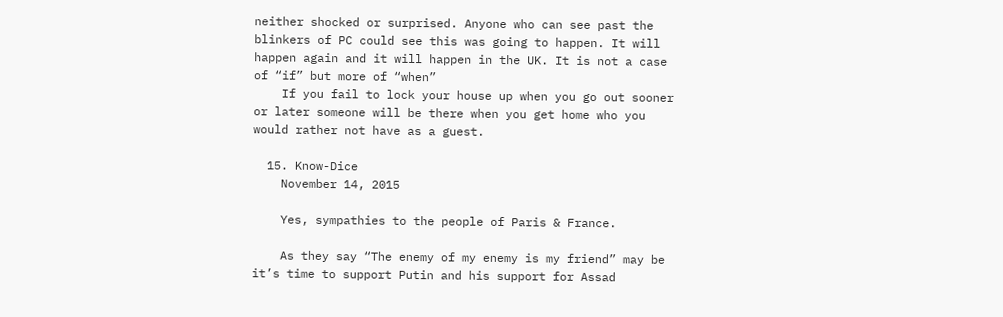neither shocked or surprised. Anyone who can see past the blinkers of PC could see this was going to happen. It will happen again and it will happen in the UK. It is not a case of “if” but more of “when”
    If you fail to lock your house up when you go out sooner or later someone will be there when you get home who you would rather not have as a guest.

  15. Know-Dice
    November 14, 2015

    Yes, sympathies to the people of Paris & France.

    As they say “The enemy of my enemy is my friend” may be it’s time to support Putin and his support for Assad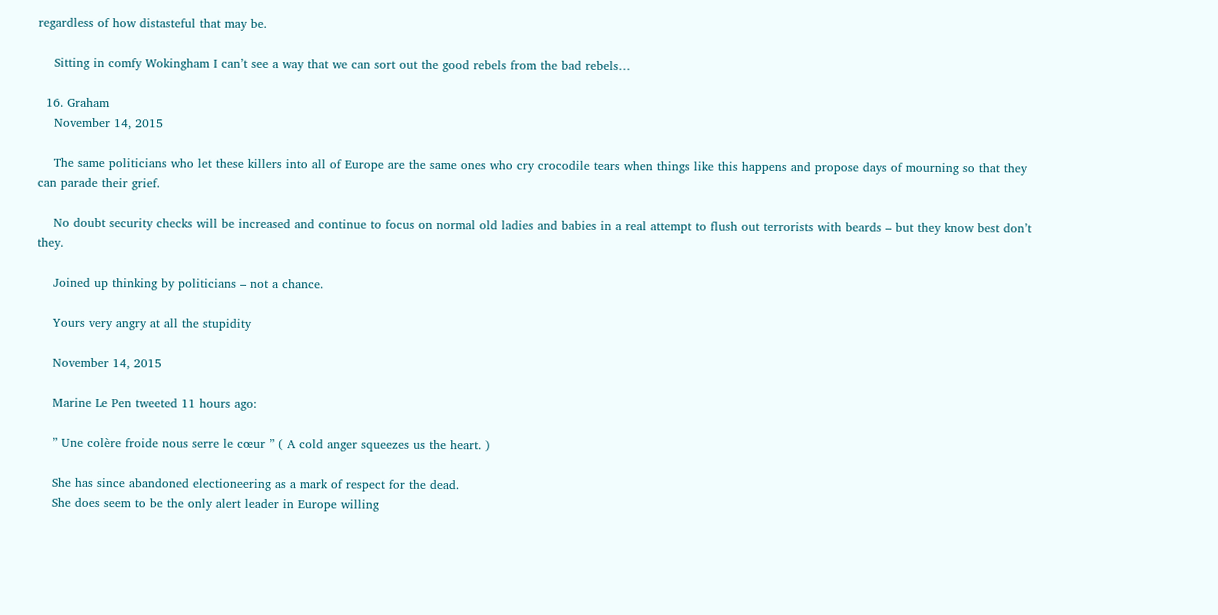regardless of how distasteful that may be.

    Sitting in comfy Wokingham I can’t see a way that we can sort out the good rebels from the bad rebels…

  16. Graham
    November 14, 2015

    The same politicians who let these killers into all of Europe are the same ones who cry crocodile tears when things like this happens and propose days of mourning so that they can parade their grief.

    No doubt security checks will be increased and continue to focus on normal old ladies and babies in a real attempt to flush out terrorists with beards – but they know best don’t they.

    Joined up thinking by politicians – not a chance.

    Yours very angry at all the stupidity

    November 14, 2015

    Marine Le Pen tweeted 11 hours ago:

    ” Une colère froide nous serre le cœur ” ( A cold anger squeezes us the heart. )

    She has since abandoned electioneering as a mark of respect for the dead.
    She does seem to be the only alert leader in Europe willing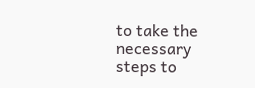to take the necessary steps to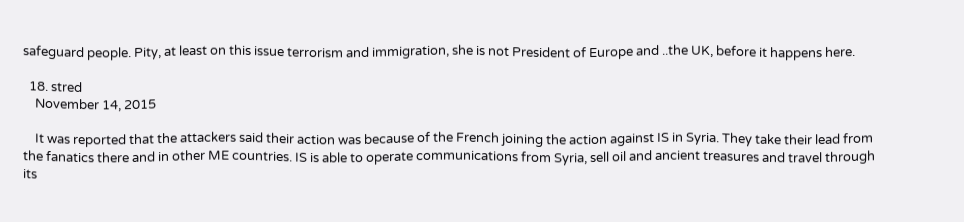safeguard people. Pity, at least on this issue terrorism and immigration, she is not President of Europe and ..the UK, before it happens here.

  18. stred
    November 14, 2015

    It was reported that the attackers said their action was because of the French joining the action against IS in Syria. They take their lead from the fanatics there and in other ME countries. IS is able to operate communications from Syria, sell oil and ancient treasures and travel through its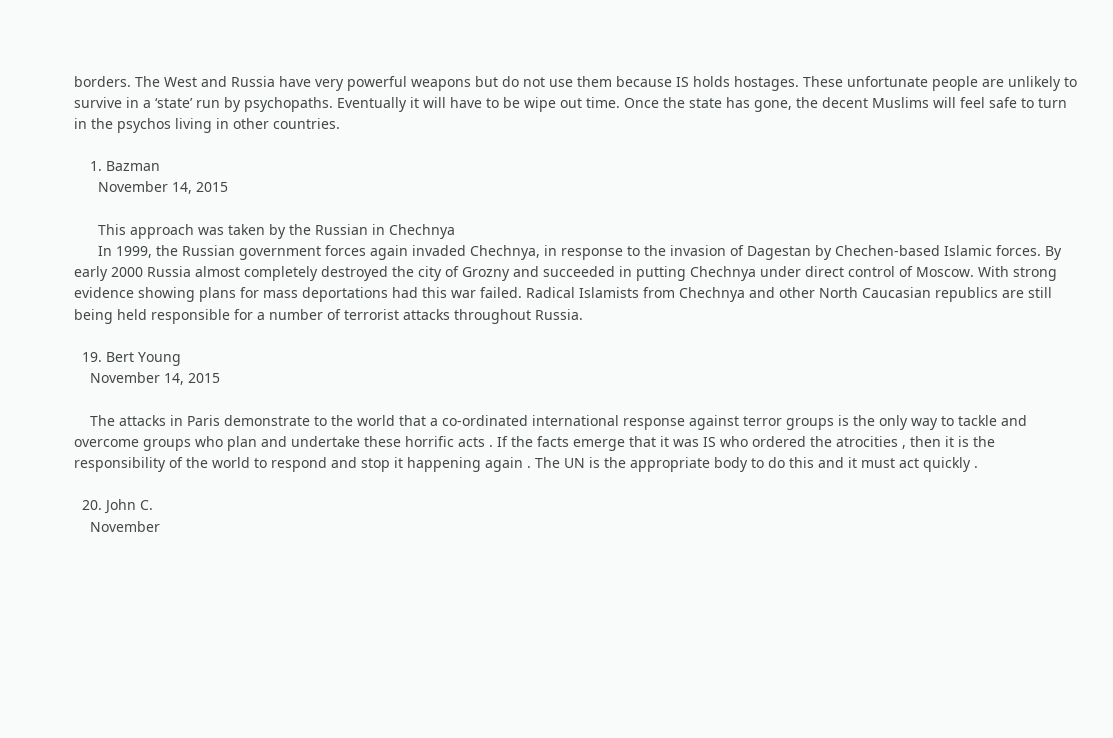borders. The West and Russia have very powerful weapons but do not use them because IS holds hostages. These unfortunate people are unlikely to survive in a ‘state’ run by psychopaths. Eventually it will have to be wipe out time. Once the state has gone, the decent Muslims will feel safe to turn in the psychos living in other countries.

    1. Bazman
      November 14, 2015

      This approach was taken by the Russian in Chechnya
      In 1999, the Russian government forces again invaded Chechnya, in response to the invasion of Dagestan by Chechen-based Islamic forces. By early 2000 Russia almost completely destroyed the city of Grozny and succeeded in putting Chechnya under direct control of Moscow. With strong evidence showing plans for mass deportations had this war failed. Radical Islamists from Chechnya and other North Caucasian republics are still being held responsible for a number of terrorist attacks throughout Russia.

  19. Bert Young
    November 14, 2015

    The attacks in Paris demonstrate to the world that a co-ordinated international response against terror groups is the only way to tackle and overcome groups who plan and undertake these horrific acts . If the facts emerge that it was IS who ordered the atrocities , then it is the responsibility of the world to respond and stop it happening again . The UN is the appropriate body to do this and it must act quickly .

  20. John C.
    November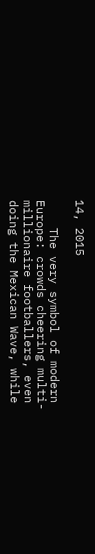14, 2015

    The very symbol of modern Europe: crowds cheering multi-millionaire footballers, even doing the Mexican Wave, while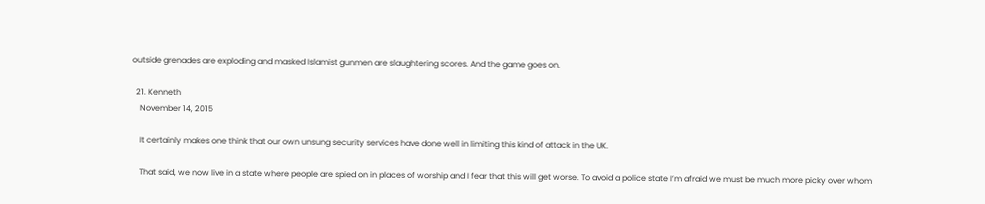outside grenades are exploding and masked Islamist gunmen are slaughtering scores. And the game goes on.

  21. Kenneth
    November 14, 2015

    It certainly makes one think that our own unsung security services have done well in limiting this kind of attack in the UK.

    That said, we now live in a state where people are spied on in places of worship and I fear that this will get worse. To avoid a police state I’m afraid we must be much more picky over whom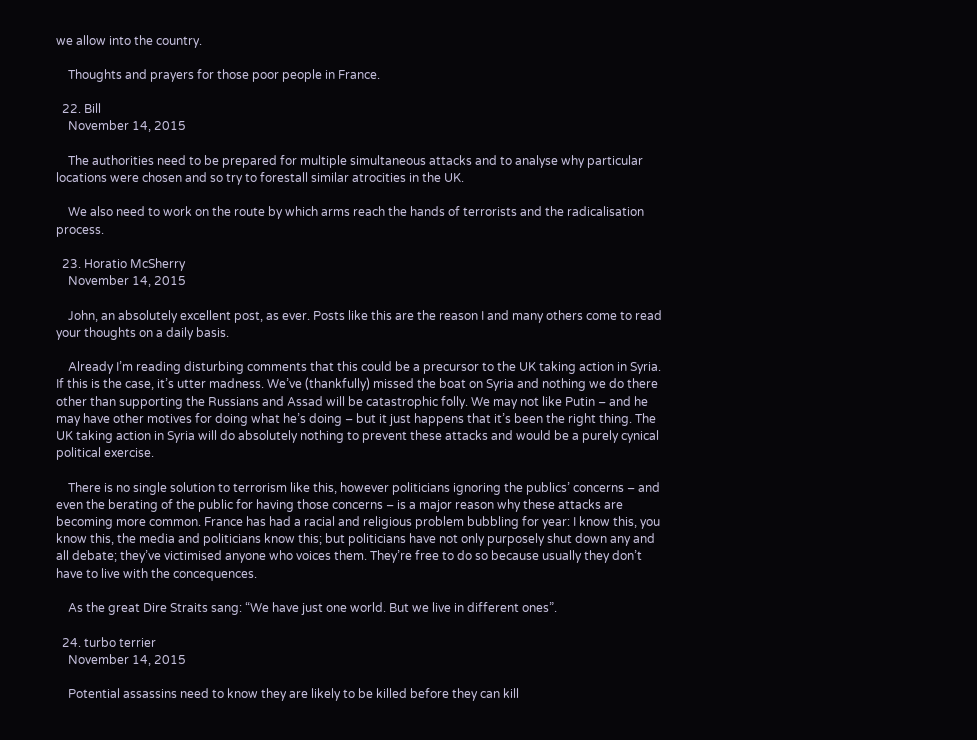we allow into the country.

    Thoughts and prayers for those poor people in France.

  22. Bill
    November 14, 2015

    The authorities need to be prepared for multiple simultaneous attacks and to analyse why particular locations were chosen and so try to forestall similar atrocities in the UK.

    We also need to work on the route by which arms reach the hands of terrorists and the radicalisation process.

  23. Horatio McSherry
    November 14, 2015

    John, an absolutely excellent post, as ever. Posts like this are the reason I and many others come to read your thoughts on a daily basis.

    Already I’m reading disturbing comments that this could be a precursor to the UK taking action in Syria. If this is the case, it’s utter madness. We’ve (thankfully) missed the boat on Syria and nothing we do there other than supporting the Russians and Assad will be catastrophic folly. We may not like Putin – and he may have other motives for doing what he’s doing – but it just happens that it’s been the right thing. The UK taking action in Syria will do absolutely nothing to prevent these attacks and would be a purely cynical political exercise.

    There is no single solution to terrorism like this, however politicians ignoring the publics’ concerns – and even the berating of the public for having those concerns – is a major reason why these attacks are becoming more common. France has had a racial and religious problem bubbling for year: I know this, you know this, the media and politicians know this; but politicians have not only purposely shut down any and all debate; they’ve victimised anyone who voices them. They’re free to do so because usually they don’t have to live with the concequences.

    As the great Dire Straits sang: “We have just one world. But we live in different ones”.

  24. turbo terrier
    November 14, 2015

    Potential assassins need to know they are likely to be killed before they can kill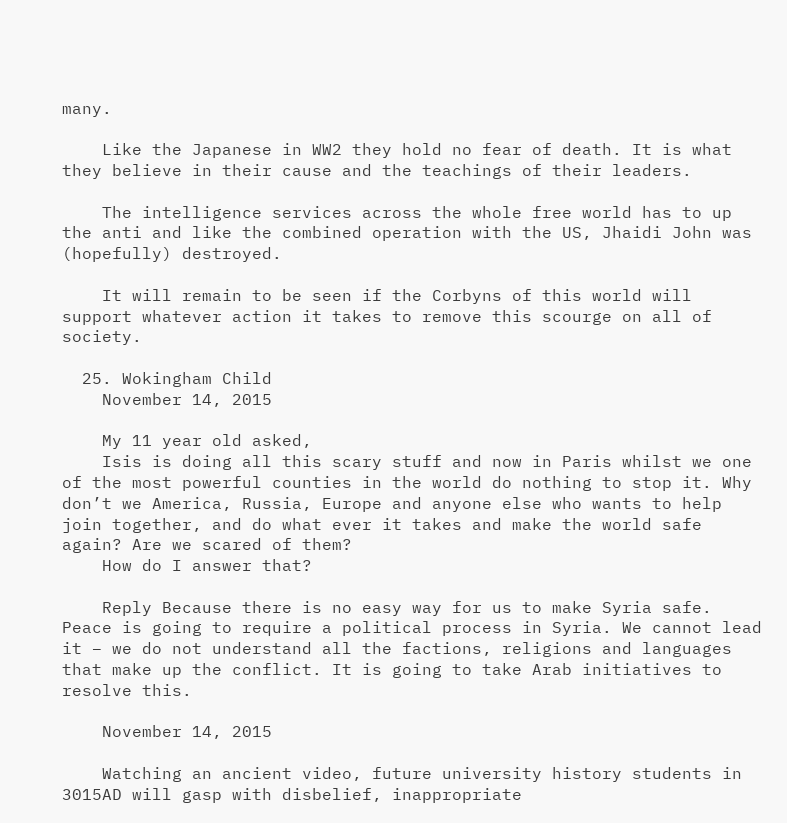many.

    Like the Japanese in WW2 they hold no fear of death. It is what they believe in their cause and the teachings of their leaders.

    The intelligence services across the whole free world has to up the anti and like the combined operation with the US, Jhaidi John was (hopefully) destroyed.

    It will remain to be seen if the Corbyns of this world will support whatever action it takes to remove this scourge on all of society.

  25. Wokingham Child
    November 14, 2015

    My 11 year old asked,
    Isis is doing all this scary stuff and now in Paris whilst we one of the most powerful counties in the world do nothing to stop it. Why don’t we America, Russia, Europe and anyone else who wants to help join together, and do what ever it takes and make the world safe again? Are we scared of them?
    How do I answer that?

    Reply Because there is no easy way for us to make Syria safe. Peace is going to require a political process in Syria. We cannot lead it – we do not understand all the factions, religions and languages that make up the conflict. It is going to take Arab initiatives to resolve this.

    November 14, 2015

    Watching an ancient video, future university history students in 3015AD will gasp with disbelief, inappropriate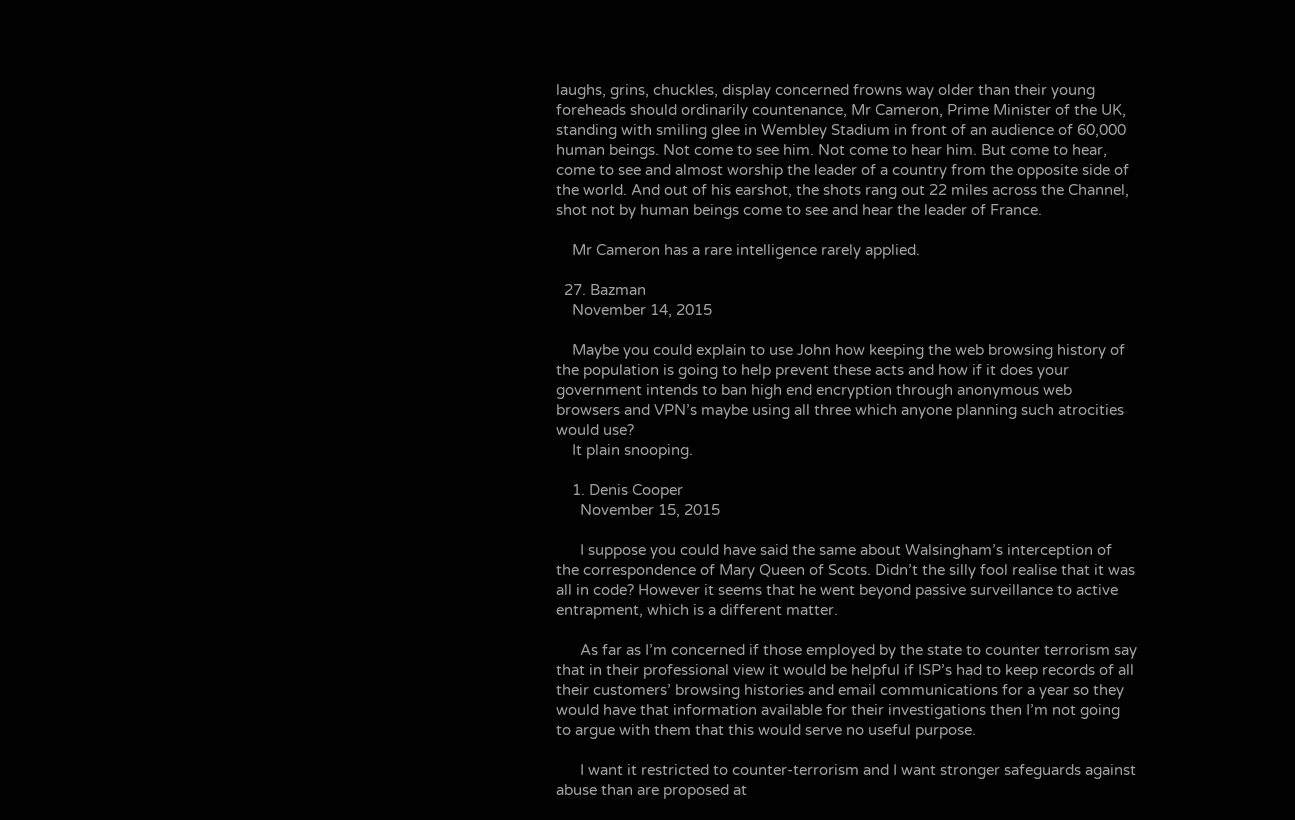laughs, grins, chuckles, display concerned frowns way older than their young foreheads should ordinarily countenance, Mr Cameron, Prime Minister of the UK, standing with smiling glee in Wembley Stadium in front of an audience of 60,000 human beings. Not come to see him. Not come to hear him. But come to hear, come to see and almost worship the leader of a country from the opposite side of the world. And out of his earshot, the shots rang out 22 miles across the Channel, shot not by human beings come to see and hear the leader of France.

    Mr Cameron has a rare intelligence rarely applied.

  27. Bazman
    November 14, 2015

    Maybe you could explain to use John how keeping the web browsing history of the population is going to help prevent these acts and how if it does your government intends to ban high end encryption through anonymous web browsers and VPN’s maybe using all three which anyone planning such atrocities would use?
    It plain snooping.

    1. Denis Cooper
      November 15, 2015

      I suppose you could have said the same about Walsingham’s interception of the correspondence of Mary Queen of Scots. Didn’t the silly fool realise that it was all in code? However it seems that he went beyond passive surveillance to active entrapment, which is a different matter.

      As far as I’m concerned if those employed by the state to counter terrorism say that in their professional view it would be helpful if ISP’s had to keep records of all their customers’ browsing histories and email communications for a year so they would have that information available for their investigations then I’m not going to argue with them that this would serve no useful purpose.

      I want it restricted to counter-terrorism and I want stronger safeguards against abuse than are proposed at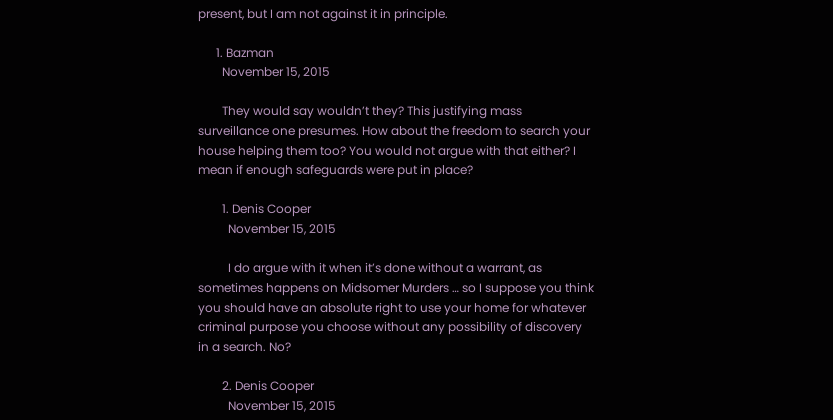present, but I am not against it in principle.

      1. Bazman
        November 15, 2015

        They would say wouldn’t they? This justifying mass surveillance one presumes. How about the freedom to search your house helping them too? You would not argue with that either? I mean if enough safeguards were put in place?

        1. Denis Cooper
          November 15, 2015

          I do argue with it when it’s done without a warrant, as sometimes happens on Midsomer Murders … so I suppose you think you should have an absolute right to use your home for whatever criminal purpose you choose without any possibility of discovery in a search. No?

        2. Denis Cooper
          November 15, 2015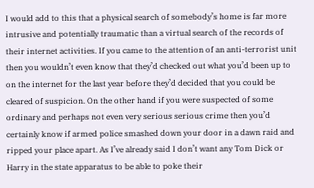I would add to this that a physical search of somebody’s home is far more intrusive and potentially traumatic than a virtual search of the records of their internet activities. If you came to the attention of an anti-terrorist unit then you wouldn’t even know that they’d checked out what you’d been up to on the internet for the last year before they’d decided that you could be cleared of suspicion. On the other hand if you were suspected of some ordinary and perhaps not even very serious serious crime then you’d certainly know if armed police smashed down your door in a dawn raid and ripped your place apart. As I’ve already said I don’t want any Tom Dick or Harry in the state apparatus to be able to poke their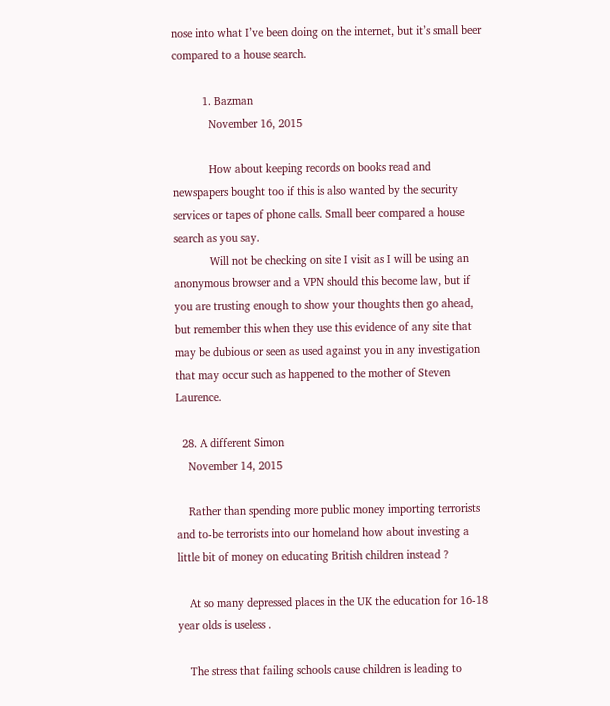nose into what I’ve been doing on the internet, but it’s small beer compared to a house search.

          1. Bazman
            November 16, 2015

            How about keeping records on books read and newspapers bought too if this is also wanted by the security services or tapes of phone calls. Small beer compared a house search as you say.
            Will not be checking on site I visit as I will be using an anonymous browser and a VPN should this become law, but if you are trusting enough to show your thoughts then go ahead, but remember this when they use this evidence of any site that may be dubious or seen as used against you in any investigation that may occur such as happened to the mother of Steven Laurence.

  28. A different Simon
    November 14, 2015

    Rather than spending more public money importing terrorists and to-be terrorists into our homeland how about investing a little bit of money on educating British children instead ?

    At so many depressed places in the UK the education for 16-18 year olds is useless .

    The stress that failing schools cause children is leading to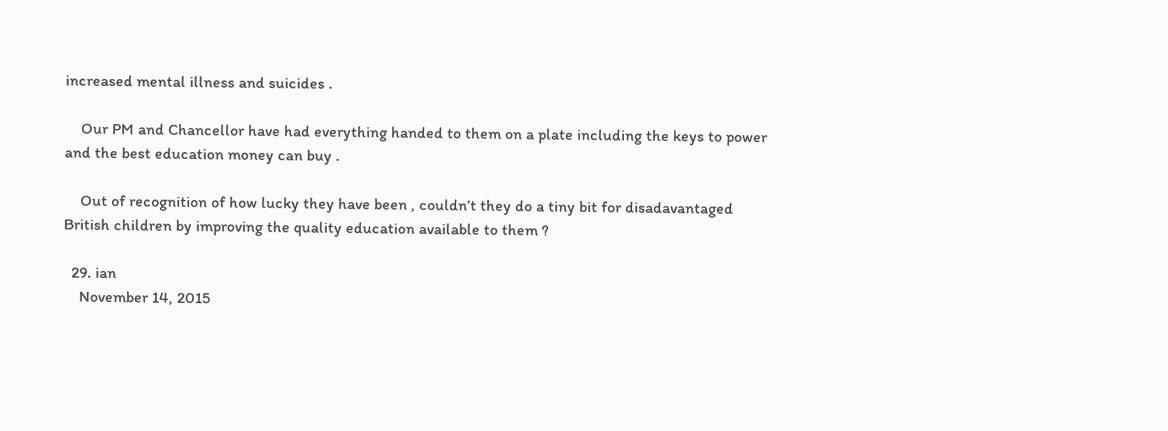increased mental illness and suicides .

    Our PM and Chancellor have had everything handed to them on a plate including the keys to power and the best education money can buy .

    Out of recognition of how lucky they have been , couldn’t they do a tiny bit for disadavantaged British children by improving the quality education available to them ?

  29. ian
    November 14, 2015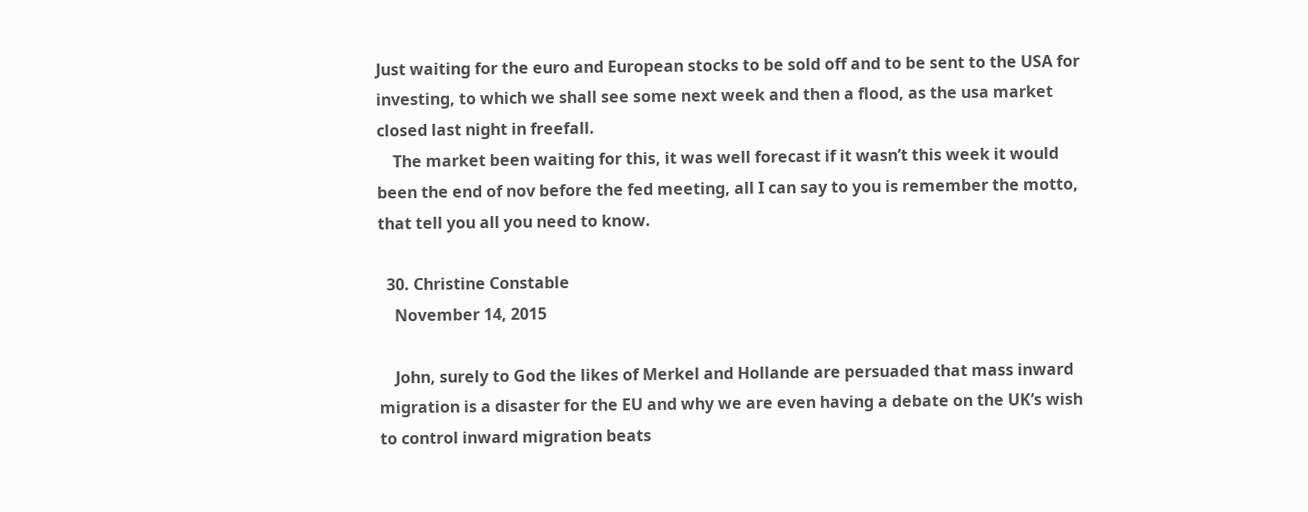Just waiting for the euro and European stocks to be sold off and to be sent to the USA for investing, to which we shall see some next week and then a flood, as the usa market closed last night in freefall.
    The market been waiting for this, it was well forecast if it wasn’t this week it would been the end of nov before the fed meeting, all I can say to you is remember the motto, that tell you all you need to know.

  30. Christine Constable
    November 14, 2015

    John, surely to God the likes of Merkel and Hollande are persuaded that mass inward migration is a disaster for the EU and why we are even having a debate on the UK’s wish to control inward migration beats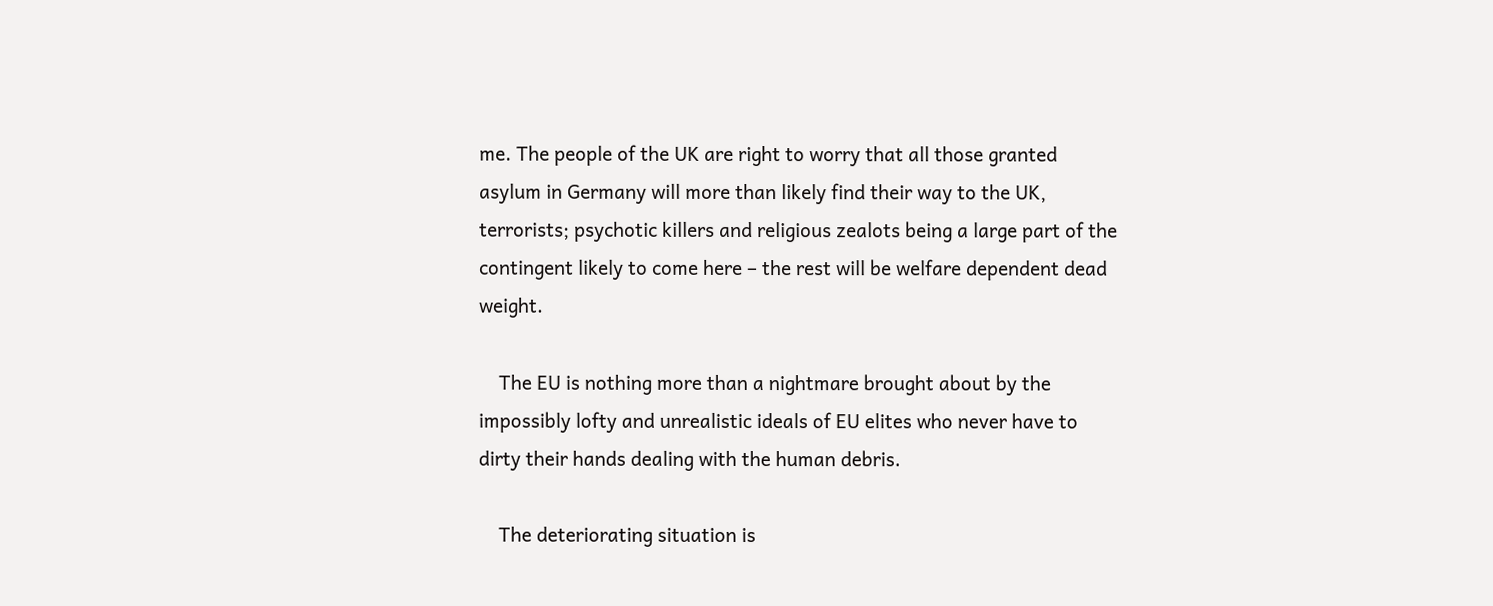me. The people of the UK are right to worry that all those granted asylum in Germany will more than likely find their way to the UK, terrorists; psychotic killers and religious zealots being a large part of the contingent likely to come here – the rest will be welfare dependent dead weight.

    The EU is nothing more than a nightmare brought about by the impossibly lofty and unrealistic ideals of EU elites who never have to dirty their hands dealing with the human debris.

    The deteriorating situation is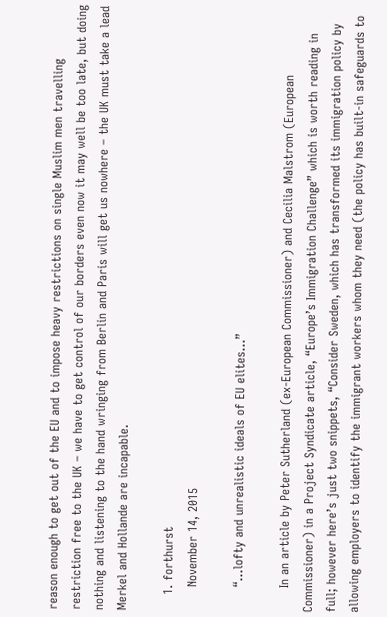reason enough to get out of the EU and to impose heavy restrictions on single Muslim men travelling restriction free to the UK – we have to get control of our borders even now it may well be too late, but doing nothing and listening to the hand wringing from Berlin and Paris will get us nowhere – the UK must take a lead Merkel and Hollande are incapable.

    1. forthurst
      November 14, 2015

      “…lofty and unrealistic ideals of EU elites…”

      In an article by Peter Sutherland (ex-European Commissioner) and Cecilia Malstrom (European Commissioner) in a Project Syndicate article, “Europe’s Immigration Challenge” which is worth reading in full; however here’s just two snippets, “Consider Sweden, which has transformed its immigration policy by allowing employers to identify the immigrant workers whom they need (the policy has built-in safeguards to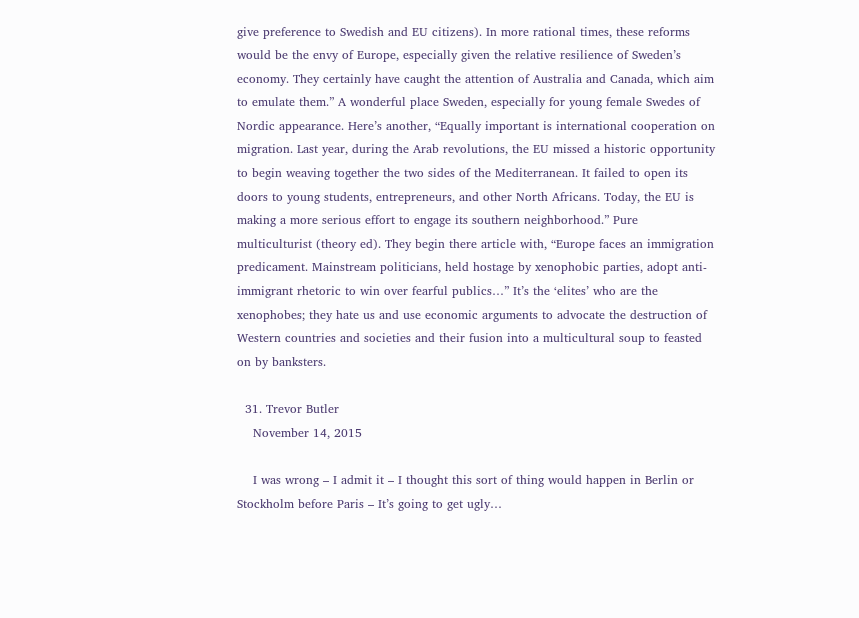give preference to Swedish and EU citizens). In more rational times, these reforms would be the envy of Europe, especially given the relative resilience of Sweden’s economy. They certainly have caught the attention of Australia and Canada, which aim to emulate them.” A wonderful place Sweden, especially for young female Swedes of Nordic appearance. Here’s another, “Equally important is international cooperation on migration. Last year, during the Arab revolutions, the EU missed a historic opportunity to begin weaving together the two sides of the Mediterranean. It failed to open its doors to young students, entrepreneurs, and other North Africans. Today, the EU is making a more serious effort to engage its southern neighborhood.” Pure multiculturist (theory ed). They begin there article with, “Europe faces an immigration predicament. Mainstream politicians, held hostage by xenophobic parties, adopt anti-immigrant rhetoric to win over fearful publics…” It’s the ‘elites’ who are the xenophobes; they hate us and use economic arguments to advocate the destruction of Western countries and societies and their fusion into a multicultural soup to feasted on by banksters.

  31. Trevor Butler
    November 14, 2015

    I was wrong – I admit it – I thought this sort of thing would happen in Berlin or Stockholm before Paris – It’s going to get ugly…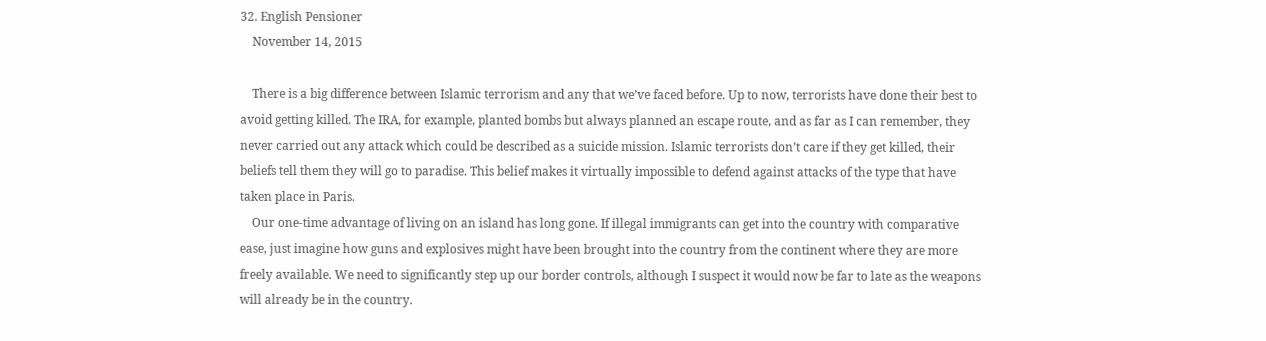32. English Pensioner
    November 14, 2015

    There is a big difference between Islamic terrorism and any that we’ve faced before. Up to now, terrorists have done their best to avoid getting killed. The IRA, for example, planted bombs but always planned an escape route, and as far as I can remember, they never carried out any attack which could be described as a suicide mission. Islamic terrorists don’t care if they get killed, their beliefs tell them they will go to paradise. This belief makes it virtually impossible to defend against attacks of the type that have taken place in Paris.
    Our one-time advantage of living on an island has long gone. If illegal immigrants can get into the country with comparative ease, just imagine how guns and explosives might have been brought into the country from the continent where they are more freely available. We need to significantly step up our border controls, although I suspect it would now be far to late as the weapons will already be in the country.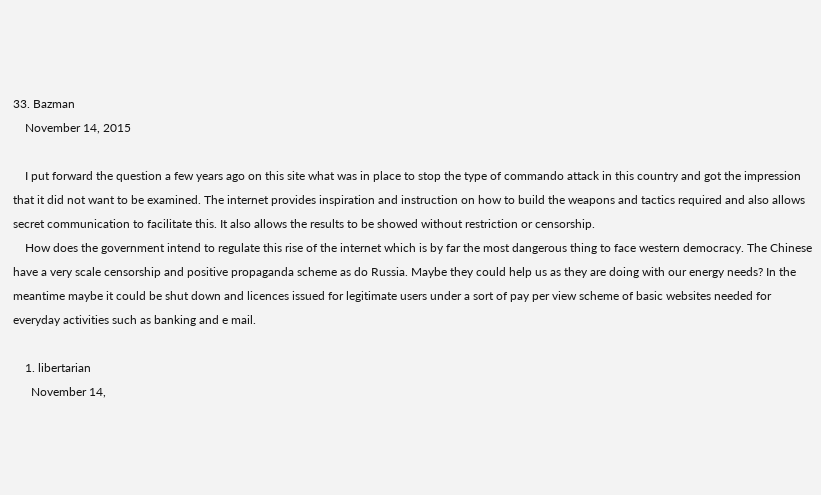33. Bazman
    November 14, 2015

    I put forward the question a few years ago on this site what was in place to stop the type of commando attack in this country and got the impression that it did not want to be examined. The internet provides inspiration and instruction on how to build the weapons and tactics required and also allows secret communication to facilitate this. It also allows the results to be showed without restriction or censorship.
    How does the government intend to regulate this rise of the internet which is by far the most dangerous thing to face western democracy. The Chinese have a very scale censorship and positive propaganda scheme as do Russia. Maybe they could help us as they are doing with our energy needs? In the meantime maybe it could be shut down and licences issued for legitimate users under a sort of pay per view scheme of basic websites needed for everyday activities such as banking and e mail.

    1. libertarian
      November 14,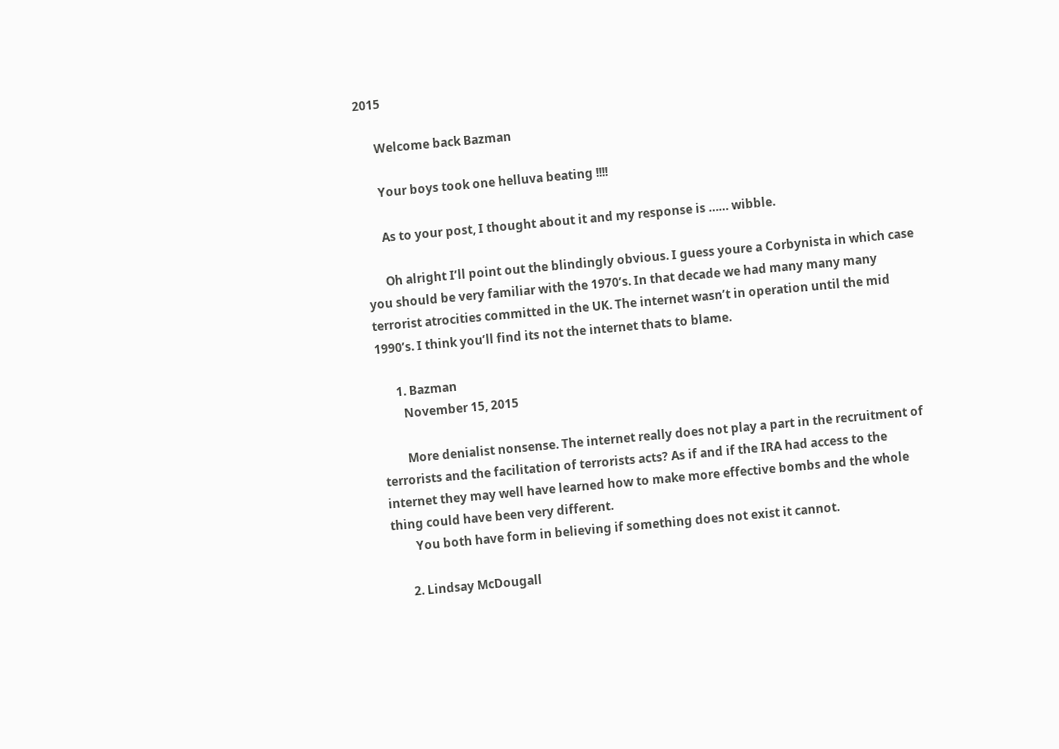2015

      Welcome back Bazman

      Your boys took one helluva beating !!!!

      As to your post, I thought about it and my response is …… wibble.

      Oh alright I’ll point out the blindingly obvious. I guess youre a Corbynista in which case you should be very familiar with the 1970’s. In that decade we had many many many terrorist atrocities committed in the UK. The internet wasn’t in operation until the mid 1990’s. I think you’ll find its not the internet thats to blame.

      1. Bazman
        November 15, 2015

        More denialist nonsense. The internet really does not play a part in the recruitment of terrorists and the facilitation of terrorists acts? As if and if the IRA had access to the internet they may well have learned how to make more effective bombs and the whole thing could have been very different.
        You both have form in believing if something does not exist it cannot.

      2. Lindsay McDougall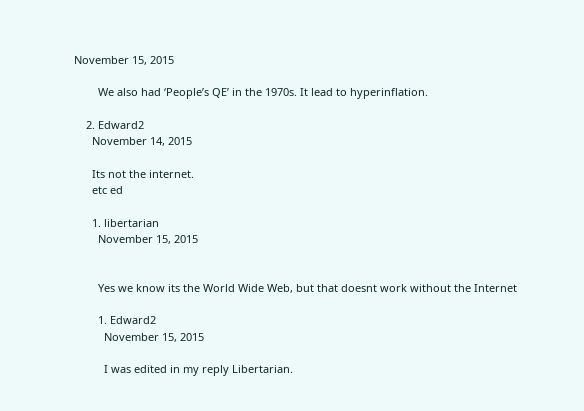November 15, 2015

        We also had ‘People’s QE’ in the 1970s. It lead to hyperinflation.

    2. Edward2
      November 14, 2015

      Its not the internet.
      etc ed

      1. libertarian
        November 15, 2015


        Yes we know its the World Wide Web, but that doesnt work without the Internet

        1. Edward2
          November 15, 2015

          I was edited in my reply Libertarian.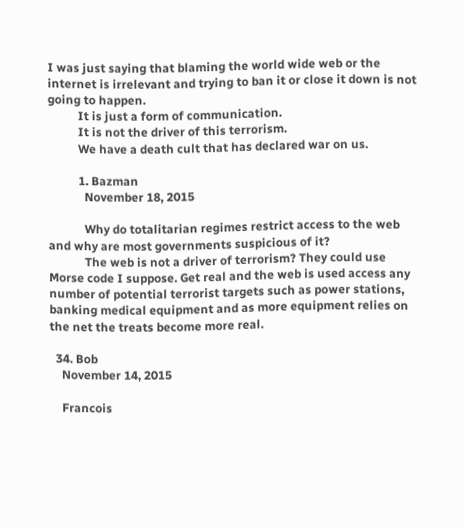I was just saying that blaming the world wide web or the internet is irrelevant and trying to ban it or close it down is not going to happen.
          It is just a form of communication.
          It is not the driver of this terrorism.
          We have a death cult that has declared war on us.

          1. Bazman
            November 18, 2015

            Why do totalitarian regimes restrict access to the web and why are most governments suspicious of it?
            The web is not a driver of terrorism? They could use Morse code I suppose. Get real and the web is used access any number of potential terrorist targets such as power stations, banking medical equipment and as more equipment relies on the net the treats become more real.

  34. Bob
    November 14, 2015

    Francois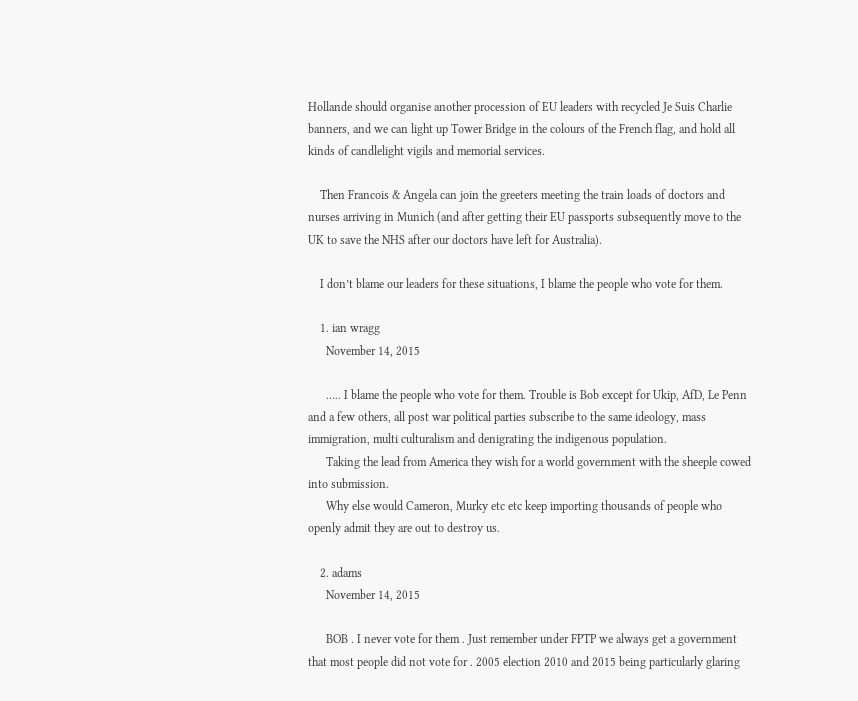Hollande should organise another procession of EU leaders with recycled Je Suis Charlie banners, and we can light up Tower Bridge in the colours of the French flag, and hold all kinds of candlelight vigils and memorial services.

    Then Francois & Angela can join the greeters meeting the train loads of doctors and nurses arriving in Munich (and after getting their EU passports subsequently move to the UK to save the NHS after our doctors have left for Australia).

    I don’t blame our leaders for these situations, I blame the people who vote for them.

    1. ian wragg
      November 14, 2015

      ….. I blame the people who vote for them. Trouble is Bob except for Ukip, AfD, Le Penn and a few others, all post war political parties subscribe to the same ideology, mass immigration, multi culturalism and denigrating the indigenous population.
      Taking the lead from America they wish for a world government with the sheeple cowed into submission.
      Why else would Cameron, Murky etc etc keep importing thousands of people who openly admit they are out to destroy us.

    2. adams
      November 14, 2015

      BOB . I never vote for them . Just remember under FPTP we always get a government that most people did not vote for . 2005 election 2010 and 2015 being particularly glaring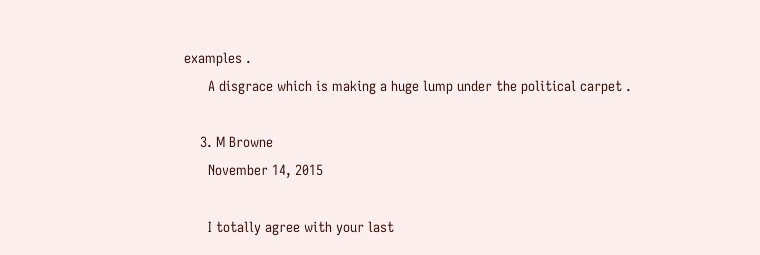examples .
      A disgrace which is making a huge lump under the political carpet .

    3. M Browne
      November 14, 2015

      I totally agree with your last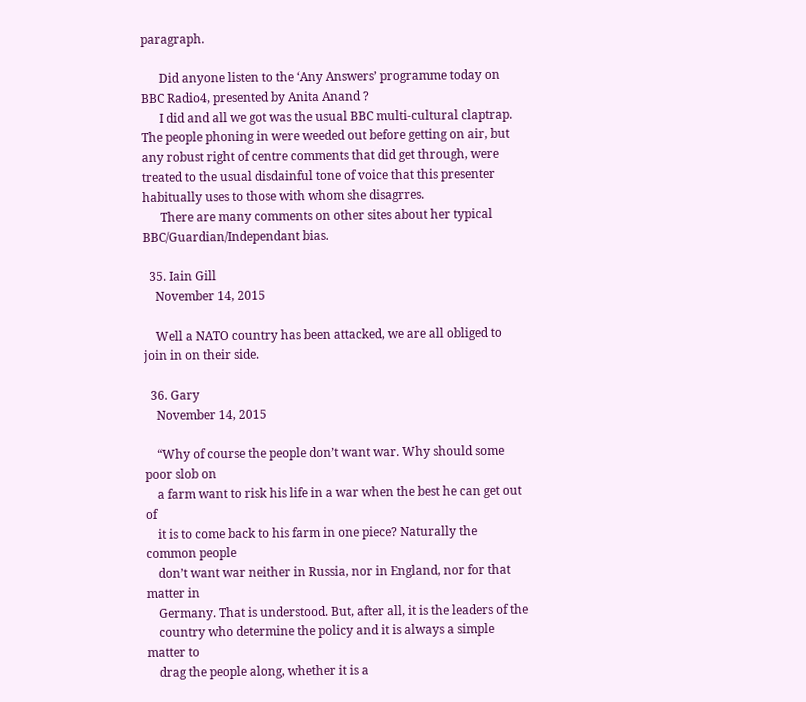paragraph.

      Did anyone listen to the ‘Any Answers’ programme today on BBC Radio4, presented by Anita Anand ?
      I did and all we got was the usual BBC multi-cultural claptrap. The people phoning in were weeded out before getting on air, but any robust right of centre comments that did get through, were treated to the usual disdainful tone of voice that this presenter habitually uses to those with whom she disagrres.
      There are many comments on other sites about her typical BBC/Guardian/Independant bias.

  35. Iain Gill
    November 14, 2015

    Well a NATO country has been attacked, we are all obliged to join in on their side.

  36. Gary
    November 14, 2015

    “Why of course the people don’t want war. Why should some poor slob on
    a farm want to risk his life in a war when the best he can get out of
    it is to come back to his farm in one piece? Naturally the common people
    don’t want war neither in Russia, nor in England, nor for that matter in
    Germany. That is understood. But, after all, it is the leaders of the
    country who determine the policy and it is always a simple matter to
    drag the people along, whether it is a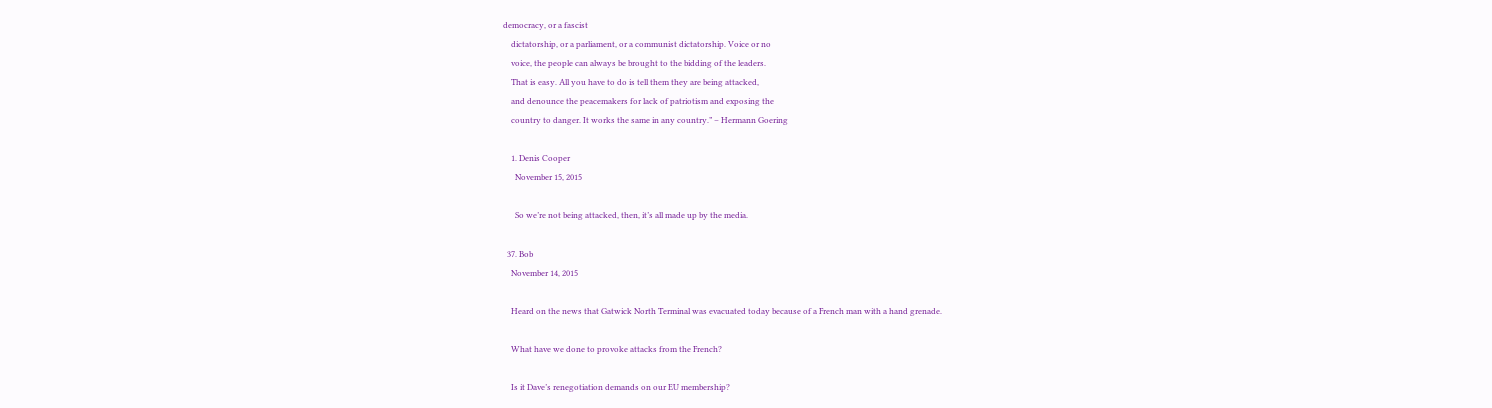democracy, or a fascist
    dictatorship, or a parliament, or a communist dictatorship. Voice or no
    voice, the people can always be brought to the bidding of the leaders.
    That is easy. All you have to do is tell them they are being attacked,
    and denounce the peacemakers for lack of patriotism and exposing the
    country to danger. It works the same in any country.” – Hermann Goering

    1. Denis Cooper
      November 15, 2015

      So we’re not being attacked, then, it’s all made up by the media.

  37. Bob
    November 14, 2015

    Heard on the news that Gatwick North Terminal was evacuated today because of a French man with a hand grenade.

    What have we done to provoke attacks from the French?

    Is it Dave’s renegotiation demands on our EU membership?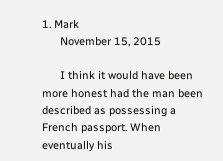1. Mark
      November 15, 2015

      I think it would have been more honest had the man been described as possessing a French passport. When eventually his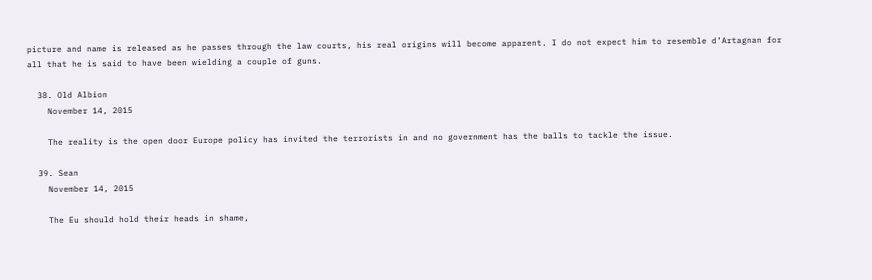picture and name is released as he passes through the law courts, his real origins will become apparent. I do not expect him to resemble d’Artagnan for all that he is said to have been wielding a couple of guns.

  38. Old Albion
    November 14, 2015

    The reality is the open door Europe policy has invited the terrorists in and no government has the balls to tackle the issue.

  39. Sean
    November 14, 2015

    The Eu should hold their heads in shame,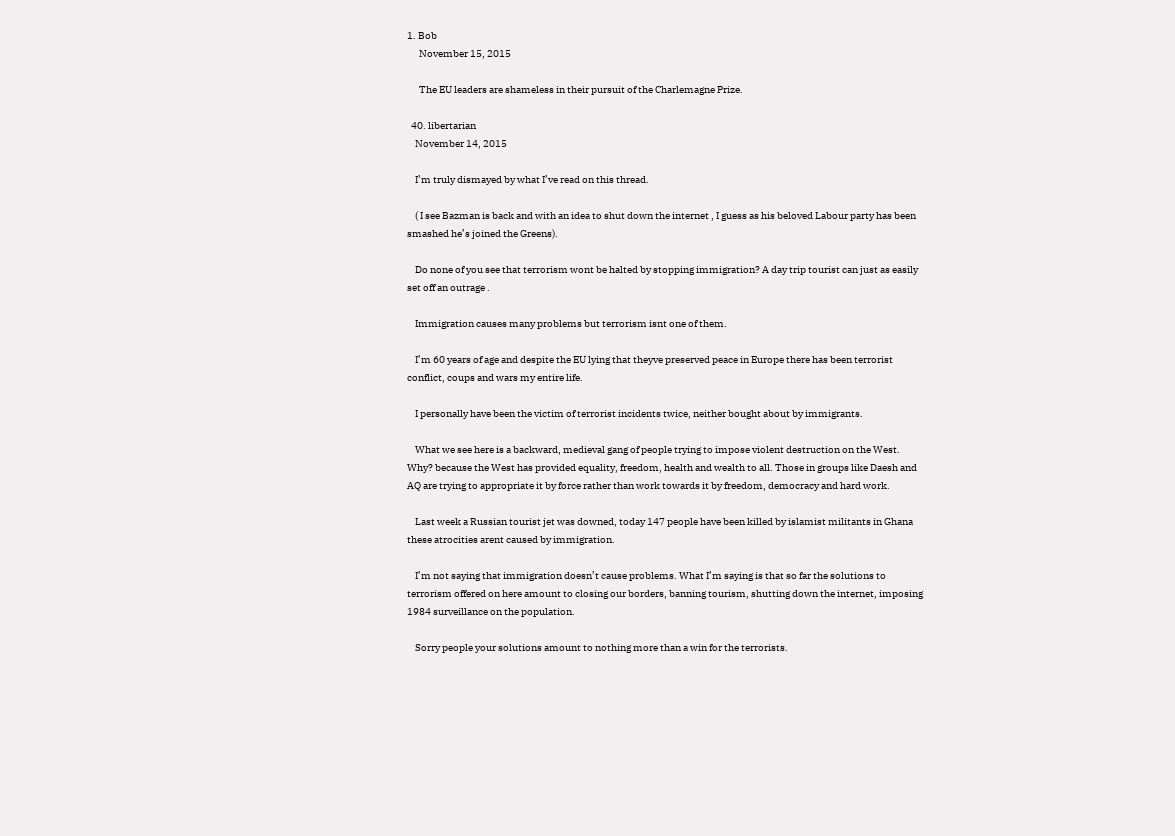1. Bob
      November 15, 2015

      The EU leaders are shameless in their pursuit of the Charlemagne Prize.

  40. libertarian
    November 14, 2015

    I’m truly dismayed by what I’ve read on this thread.

    ( I see Bazman is back and with an idea to shut down the internet , I guess as his beloved Labour party has been smashed he’s joined the Greens).

    Do none of you see that terrorism wont be halted by stopping immigration? A day trip tourist can just as easily set off an outrage .

    Immigration causes many problems but terrorism isnt one of them.

    I’m 60 years of age and despite the EU lying that theyve preserved peace in Europe there has been terrorist conflict, coups and wars my entire life.

    I personally have been the victim of terrorist incidents twice, neither bought about by immigrants.

    What we see here is a backward, medieval gang of people trying to impose violent destruction on the West. Why? because the West has provided equality, freedom, health and wealth to all. Those in groups like Daesh and AQ are trying to appropriate it by force rather than work towards it by freedom, democracy and hard work.

    Last week a Russian tourist jet was downed, today 147 people have been killed by islamist militants in Ghana these atrocities arent caused by immigration.

    I’m not saying that immigration doesn’t cause problems. What I’m saying is that so far the solutions to terrorism offered on here amount to closing our borders, banning tourism, shutting down the internet, imposing 1984 surveillance on the population.

    Sorry people your solutions amount to nothing more than a win for the terrorists.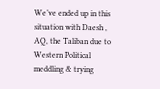We’ve ended up in this situation with Daesh , AQ, the Taliban due to Western Political meddling & trying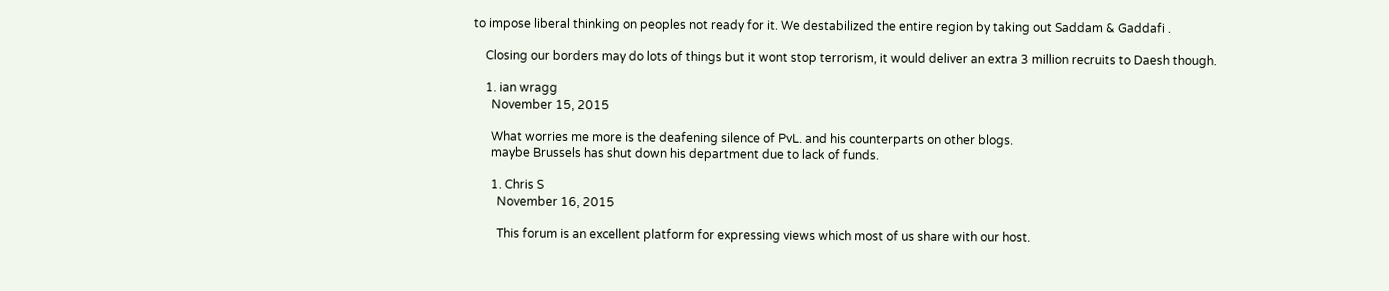to impose liberal thinking on peoples not ready for it. We destabilized the entire region by taking out Saddam & Gaddafi .

    Closing our borders may do lots of things but it wont stop terrorism, it would deliver an extra 3 million recruits to Daesh though.

    1. ian wragg
      November 15, 2015

      What worries me more is the deafening silence of PvL. and his counterparts on other blogs.
      maybe Brussels has shut down his department due to lack of funds.

      1. Chris S
        November 16, 2015

        This forum is an excellent platform for expressing views which most of us share with our host.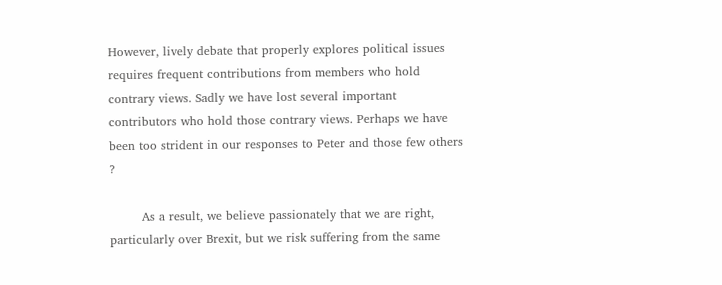However, lively debate that properly explores political issues requires frequent contributions from members who hold contrary views. Sadly we have lost several important contributors who hold those contrary views. Perhaps we have been too strident in our responses to Peter and those few others ?

        As a result, we believe passionately that we are right, particularly over Brexit, but we risk suffering from the same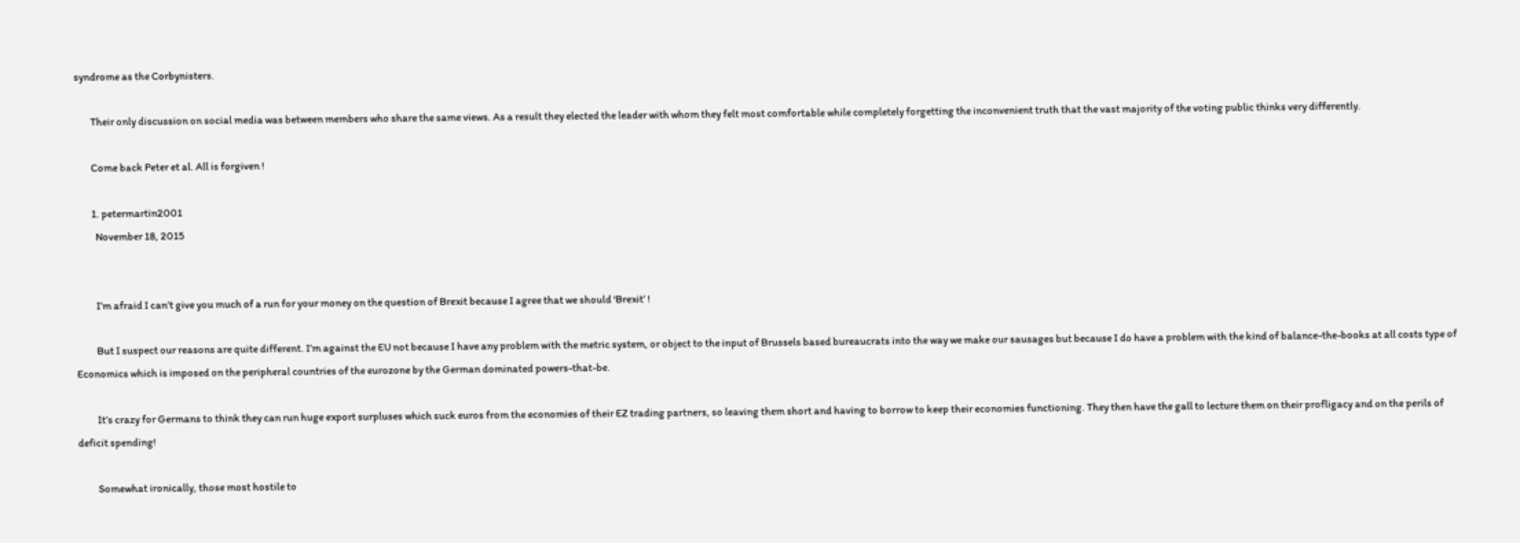syndrome as the Corbynisters.

        Their only discussion on social media was between members who share the same views. As a result they elected the leader with whom they felt most comfortable while completely forgetting the inconvenient truth that the vast majority of the voting public thinks very differently.

        Come back Peter et al. All is forgiven !

        1. petermartin2001
          November 18, 2015


          I’m afraid I can’t give you much of a run for your money on the question of Brexit because I agree that we should ‘Brexit’ !

          But I suspect our reasons are quite different. I’m against the EU not because I have any problem with the metric system, or object to the input of Brussels based bureaucrats into the way we make our sausages but because I do have a problem with the kind of balance-the-books at all costs type of Economics which is imposed on the peripheral countries of the eurozone by the German dominated powers-that-be.

          It’s crazy for Germans to think they can run huge export surpluses which suck euros from the economies of their EZ trading partners, so leaving them short and having to borrow to keep their economies functioning. They then have the gall to lecture them on their profligacy and on the perils of deficit spending!

          Somewhat ironically, those most hostile to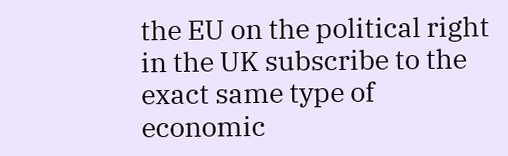the EU on the political right in the UK subscribe to the exact same type of economic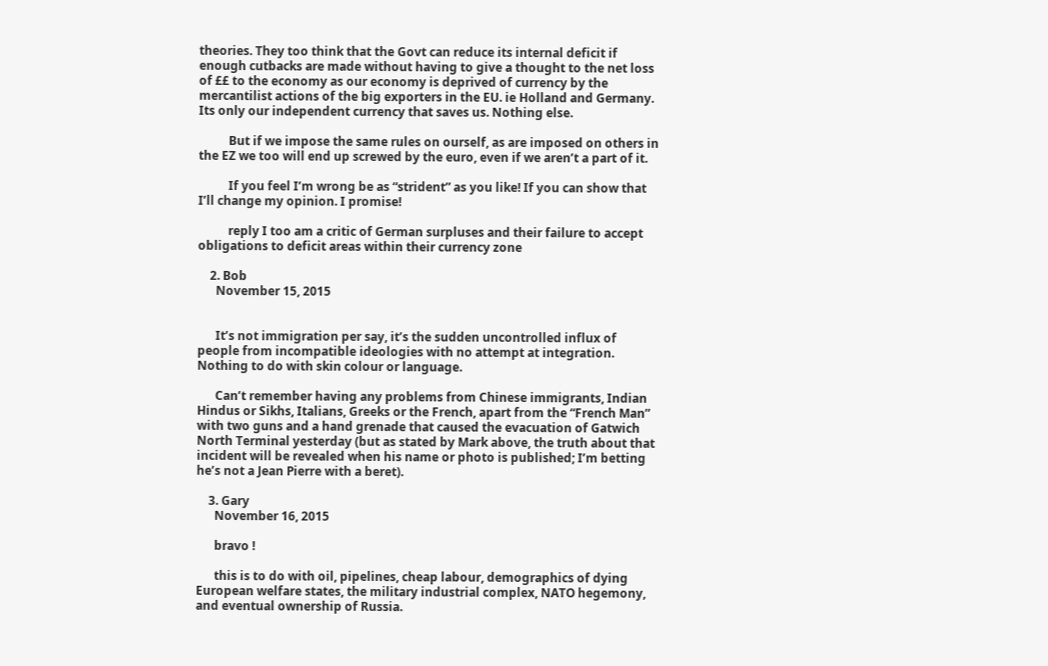theories. They too think that the Govt can reduce its internal deficit if enough cutbacks are made without having to give a thought to the net loss of ££ to the economy as our economy is deprived of currency by the mercantilist actions of the big exporters in the EU. ie Holland and Germany. Its only our independent currency that saves us. Nothing else.

          But if we impose the same rules on ourself, as are imposed on others in the EZ we too will end up screwed by the euro, even if we aren’t a part of it.

          If you feel I’m wrong be as “strident” as you like! If you can show that I’ll change my opinion. I promise!

          reply I too am a critic of German surpluses and their failure to accept obligations to deficit areas within their currency zone

    2. Bob
      November 15, 2015


      It’s not immigration per say, it’s the sudden uncontrolled influx of people from incompatible ideologies with no attempt at integration. Nothing to do with skin colour or language.

      Can’t remember having any problems from Chinese immigrants, Indian Hindus or Sikhs, Italians, Greeks or the French, apart from the “French Man” with two guns and a hand grenade that caused the evacuation of Gatwich North Terminal yesterday (but as stated by Mark above, the truth about that incident will be revealed when his name or photo is published; I’m betting he’s not a Jean Pierre with a beret).

    3. Gary
      November 16, 2015

      bravo !

      this is to do with oil, pipelines, cheap labour, demographics of dying European welfare states, the military industrial complex, NATO hegemony, and eventual ownership of Russia.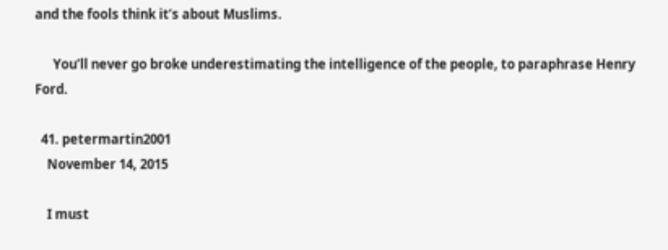and the fools think it’s about Muslims.

      You’ll never go broke underestimating the intelligence of the people, to paraphrase Henry Ford.

  41. petermartin2001
    November 14, 2015

    I must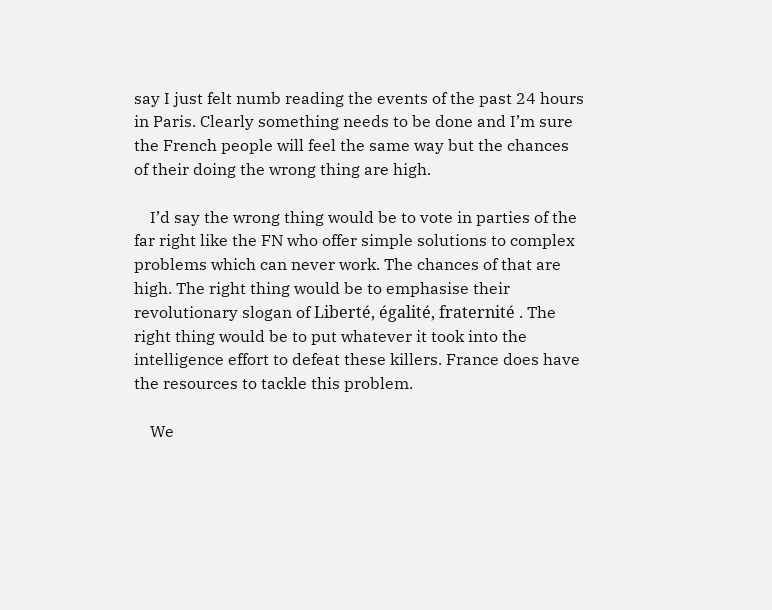say I just felt numb reading the events of the past 24 hours in Paris. Clearly something needs to be done and I’m sure the French people will feel the same way but the chances of their doing the wrong thing are high.

    I’d say the wrong thing would be to vote in parties of the far right like the FN who offer simple solutions to complex problems which can never work. The chances of that are high. The right thing would be to emphasise their revolutionary slogan of Liberté, égalité, fraternité . The right thing would be to put whatever it took into the intelligence effort to defeat these killers. France does have the resources to tackle this problem.

    We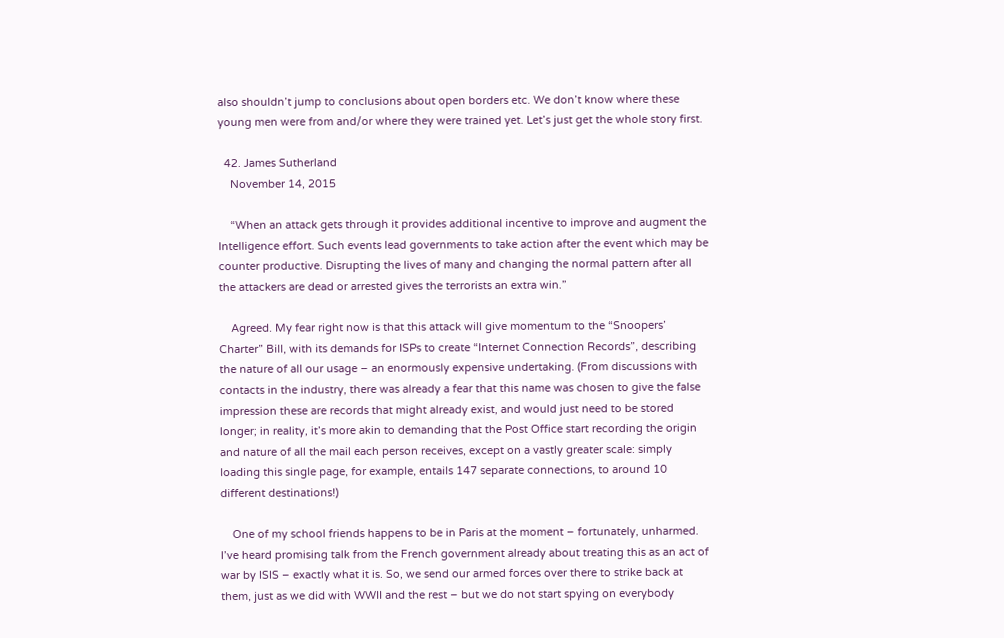also shouldn’t jump to conclusions about open borders etc. We don’t know where these young men were from and/or where they were trained yet. Let’s just get the whole story first.

  42. James Sutherland
    November 14, 2015

    “When an attack gets through it provides additional incentive to improve and augment the Intelligence effort. Such events lead governments to take action after the event which may be counter productive. Disrupting the lives of many and changing the normal pattern after all the attackers are dead or arrested gives the terrorists an extra win.”

    Agreed. My fear right now is that this attack will give momentum to the “Snoopers’ Charter” Bill, with its demands for ISPs to create “Internet Connection Records”, describing the nature of all our usage – an enormously expensive undertaking. (From discussions with contacts in the industry, there was already a fear that this name was chosen to give the false impression these are records that might already exist, and would just need to be stored longer; in reality, it’s more akin to demanding that the Post Office start recording the origin and nature of all the mail each person receives, except on a vastly greater scale: simply loading this single page, for example, entails 147 separate connections, to around 10 different destinations!)

    One of my school friends happens to be in Paris at the moment – fortunately, unharmed. I’ve heard promising talk from the French government already about treating this as an act of war by ISIS – exactly what it is. So, we send our armed forces over there to strike back at them, just as we did with WWII and the rest – but we do not start spying on everybody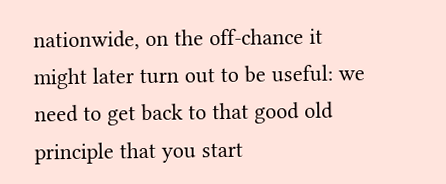nationwide, on the off-chance it might later turn out to be useful: we need to get back to that good old principle that you start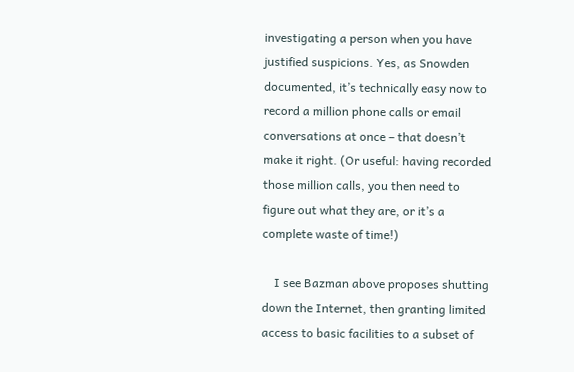investigating a person when you have justified suspicions. Yes, as Snowden documented, it’s technically easy now to record a million phone calls or email conversations at once – that doesn’t make it right. (Or useful: having recorded those million calls, you then need to figure out what they are, or it’s a complete waste of time!)

    I see Bazman above proposes shutting down the Internet, then granting limited access to basic facilities to a subset of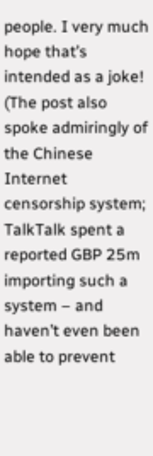people. I very much hope that’s intended as a joke! (The post also spoke admiringly of the Chinese Internet censorship system; TalkTalk spent a reported GBP 25m importing such a system – and haven’t even been able to prevent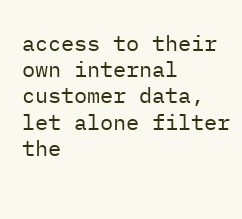access to their own internal customer data, let alone filter the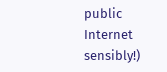public Internet sensibly!)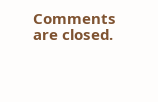Comments are closed.